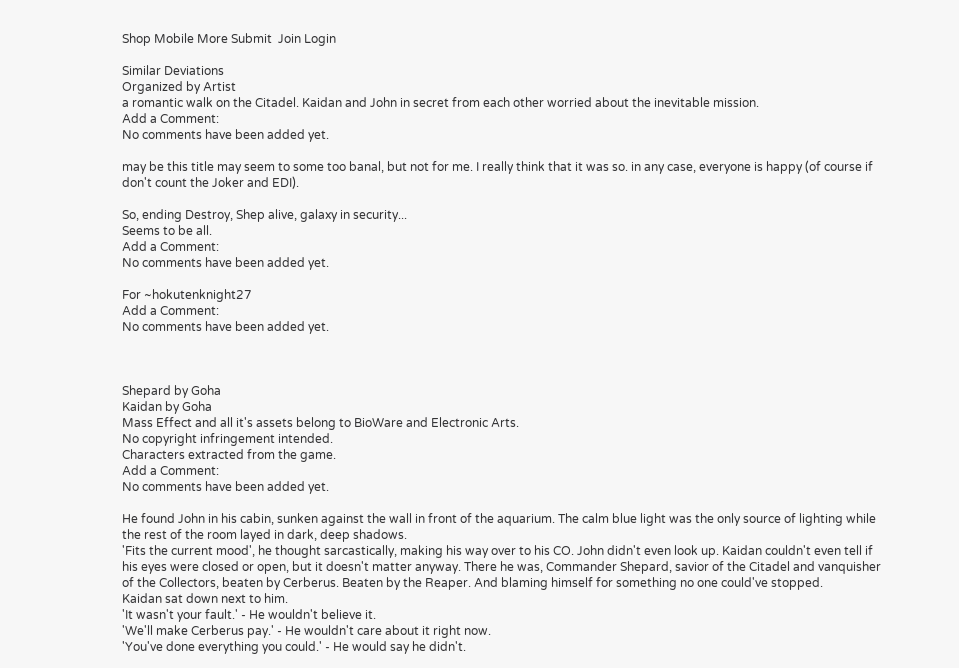Shop Mobile More Submit  Join Login

Similar Deviations
Organized by Artist
a romantic walk on the Citadel. Kaidan and John in secret from each other worried about the inevitable mission.
Add a Comment:
No comments have been added yet.

may be this title may seem to some too banal, but not for me. I really think that it was so. in any case, everyone is happy (of course if don't count the Joker and EDI).

So, ending Destroy, Shep alive, galaxy in security...
Seems to be all.
Add a Comment:
No comments have been added yet.

For ~hokutenknight27
Add a Comment:
No comments have been added yet.



Shepard by Goha
Kaidan by Goha
Mass Effect and all it's assets belong to BioWare and Electronic Arts.
No copyright infringement intended.
Characters extracted from the game.
Add a Comment:
No comments have been added yet.

He found John in his cabin, sunken against the wall in front of the aquarium. The calm blue light was the only source of lighting while the rest of the room layed in dark, deep shadows.
'Fits the current mood', he thought sarcastically, making his way over to his CO. John didn't even look up. Kaidan couldn't even tell if his eyes were closed or open, but it doesn't matter anyway. There he was, Commander Shepard, savior of the Citadel and vanquisher of the Collectors, beaten by Cerberus. Beaten by the Reaper. And blaming himself for something no one could've stopped.
Kaidan sat down next to him.
'It wasn't your fault.' - He wouldn't believe it.
'We'll make Cerberus pay.' - He wouldn't care about it right now.
'You've done everything you could.' - He would say he didn't.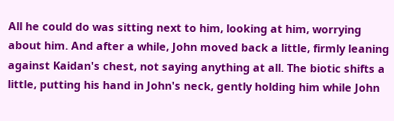All he could do was sitting next to him, looking at him, worrying about him. And after a while, John moved back a little, firmly leaning against Kaidan's chest, not saying anything at all. The biotic shifts a little, putting his hand in John's neck, gently holding him while John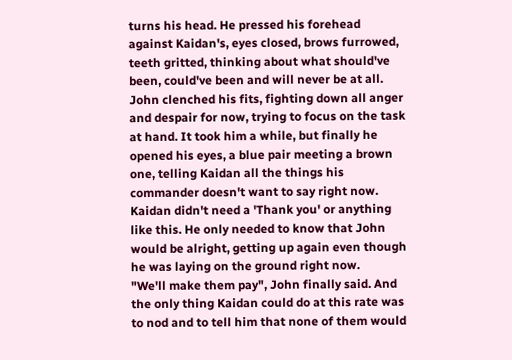turns his head. He pressed his forehead against Kaidan's, eyes closed, brows furrowed, teeth gritted, thinking about what should've been, could've been and will never be at all.
John clenched his fits, fighting down all anger and despair for now, trying to focus on the task at hand. It took him a while, but finally he opened his eyes, a blue pair meeting a brown one, telling Kaidan all the things his commander doesn't want to say right now.
Kaidan didn't need a 'Thank you' or anything like this. He only needed to know that John would be alright, getting up again even though he was laying on the ground right now.
"We'll make them pay", John finally said. And the only thing Kaidan could do at this rate was to nod and to tell him that none of them would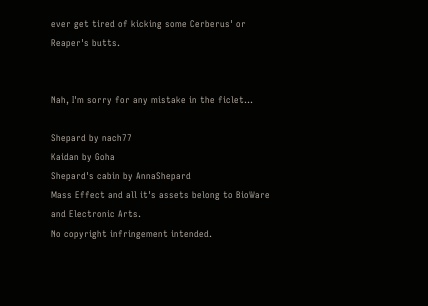ever get tired of kicking some Cerberus' or Reaper's butts.


Nah, I'm sorry for any mistake in the ficlet...

Shepard by nach77
Kaidan by Goha
Shepard's cabin by AnnaShepard
Mass Effect and all it's assets belong to BioWare and Electronic Arts.
No copyright infringement intended.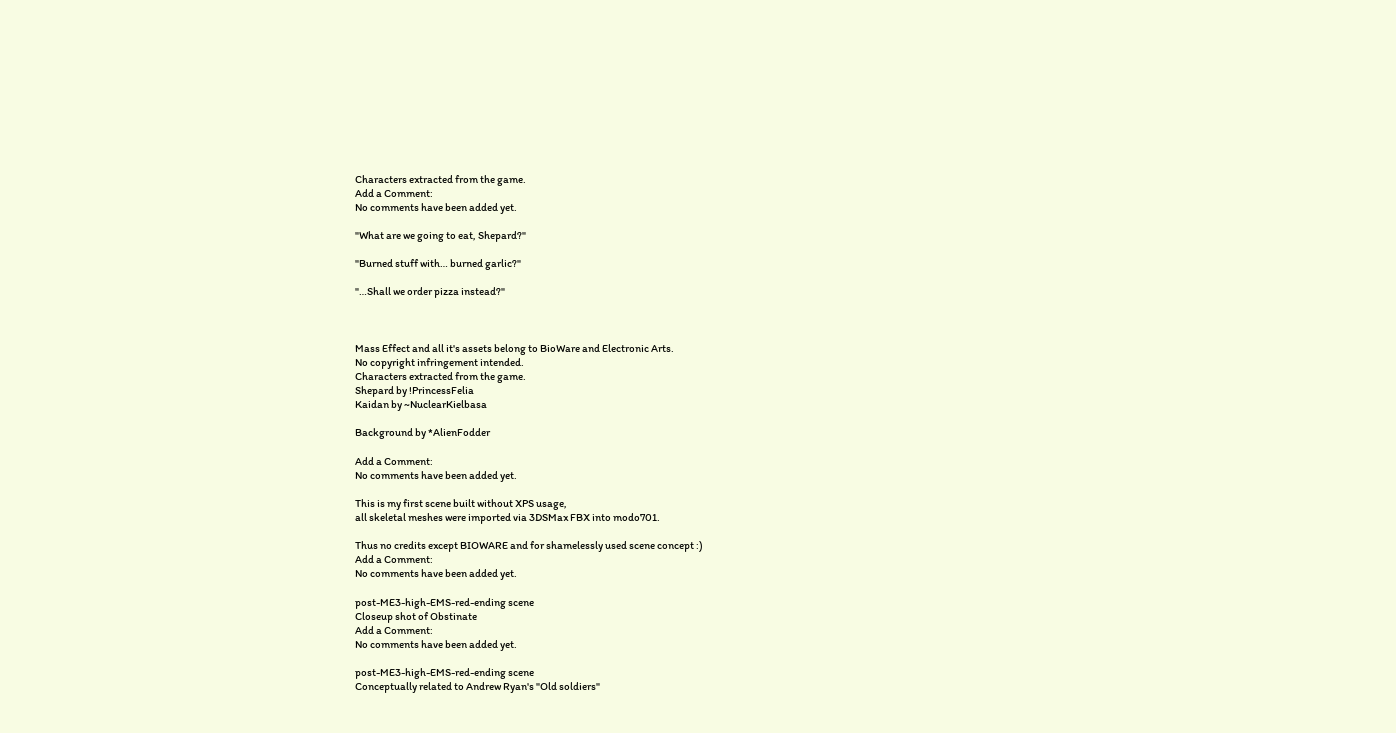Characters extracted from the game.
Add a Comment:
No comments have been added yet.

"What are we going to eat, Shepard?"

"Burned stuff with… burned garlic?"

"…Shall we order pizza instead?"



Mass Effect and all it's assets belong to BioWare and Electronic Arts.
No copyright infringement intended.
Characters extracted from the game.
Shepard by !PrincessFelia
Kaidan by ~NuclearKielbasa

Background by *AlienFodder

Add a Comment:
No comments have been added yet.

This is my first scene built without XPS usage,
all skeletal meshes were imported via 3DSMax FBX into modo701.

Thus no credits except BIOWARE and for shamelessly used scene concept :)
Add a Comment:
No comments have been added yet.

post-ME3-high-EMS-red-ending scene
Closeup shot of Obstinate
Add a Comment:
No comments have been added yet.

post-ME3-high-EMS-red-ending scene
Conceptually related to Andrew Ryan's "Old soldiers"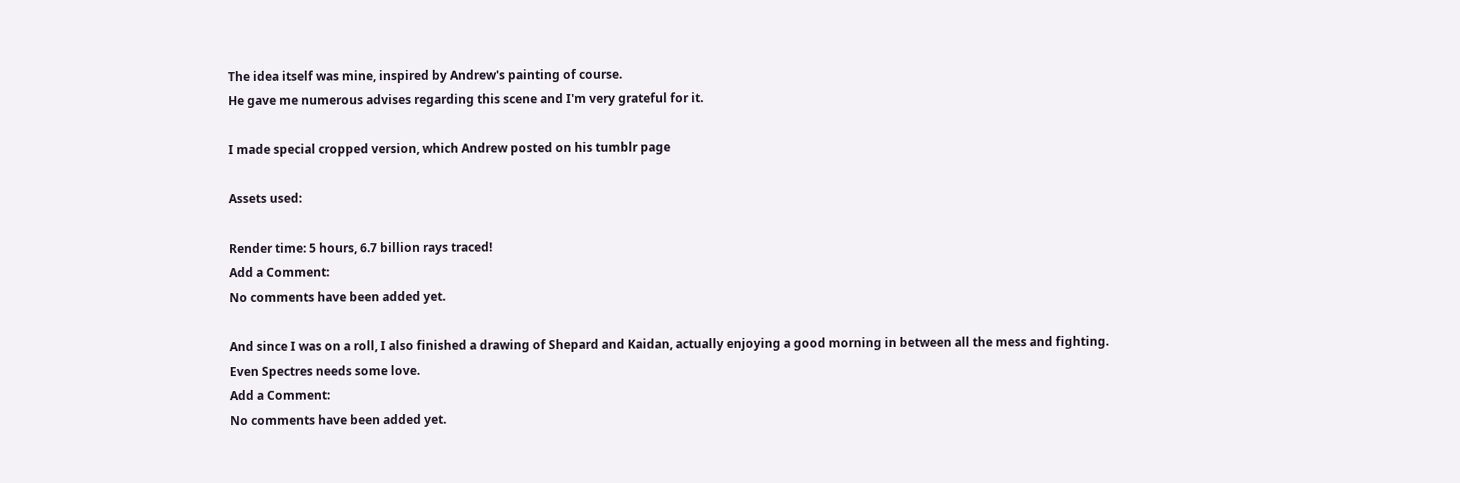The idea itself was mine, inspired by Andrew's painting of course.
He gave me numerous advises regarding this scene and I'm very grateful for it.

I made special cropped version, which Andrew posted on his tumblr page

Assets used:

Render time: 5 hours, 6.7 billion rays traced!
Add a Comment:
No comments have been added yet.

And since I was on a roll, I also finished a drawing of Shepard and Kaidan, actually enjoying a good morning in between all the mess and fighting.
Even Spectres needs some love.
Add a Comment:
No comments have been added yet.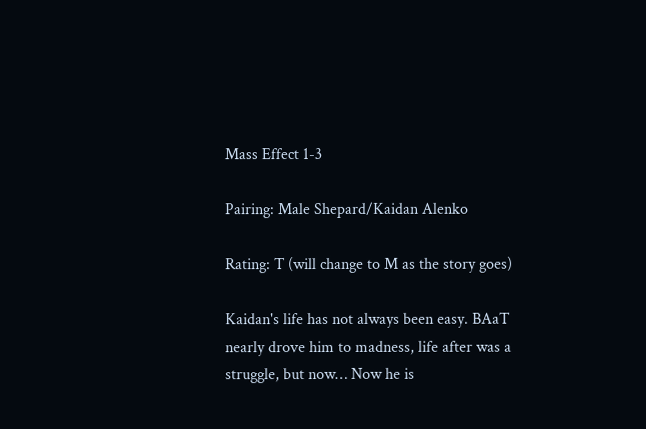Mass Effect 1-3

Pairing: Male Shepard/Kaidan Alenko

Rating: T (will change to M as the story goes)

Kaidan's life has not always been easy. BAaT nearly drove him to madness, life after was a struggle, but now… Now he is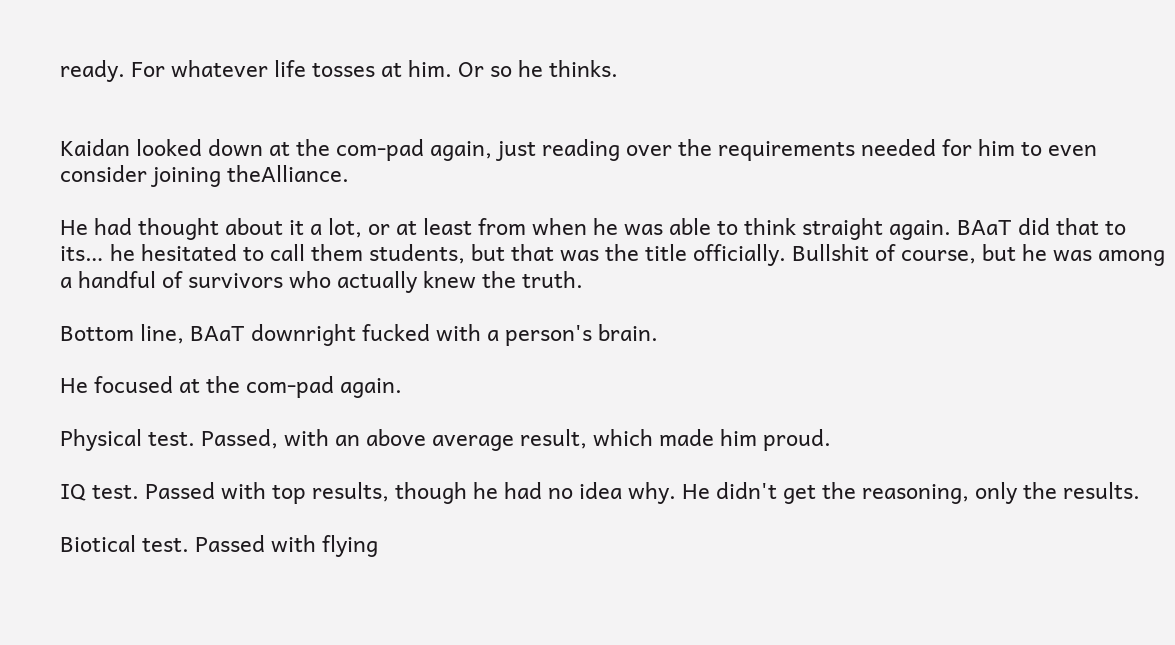ready. For whatever life tosses at him. Or so he thinks.


Kaidan looked down at the com-pad again, just reading over the requirements needed for him to even consider joining theAlliance.

He had thought about it a lot, or at least from when he was able to think straight again. BAaT did that to its… he hesitated to call them students, but that was the title officially. Bullshit of course, but he was among a handful of survivors who actually knew the truth.

Bottom line, BAaT downright fucked with a person's brain.

He focused at the com-pad again.

Physical test. Passed, with an above average result, which made him proud.

IQ test. Passed with top results, though he had no idea why. He didn't get the reasoning, only the results.

Biotical test. Passed with flying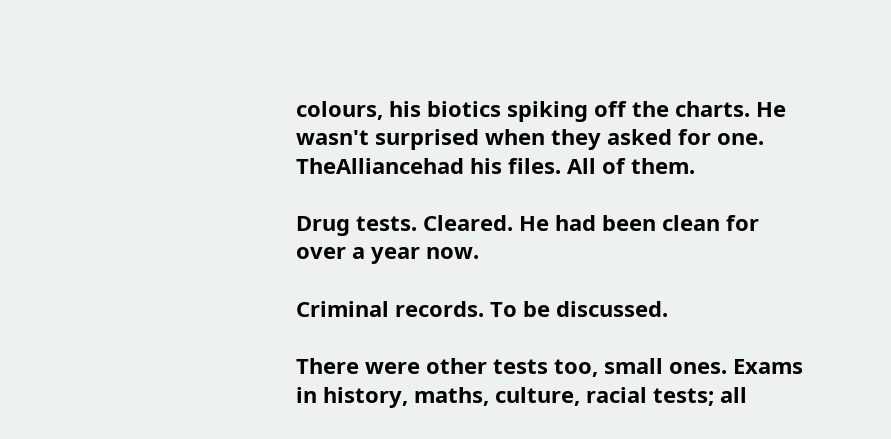colours, his biotics spiking off the charts. He wasn't surprised when they asked for one. TheAlliancehad his files. All of them.

Drug tests. Cleared. He had been clean for over a year now.

Criminal records. To be discussed.

There were other tests too, small ones. Exams in history, maths, culture, racial tests; all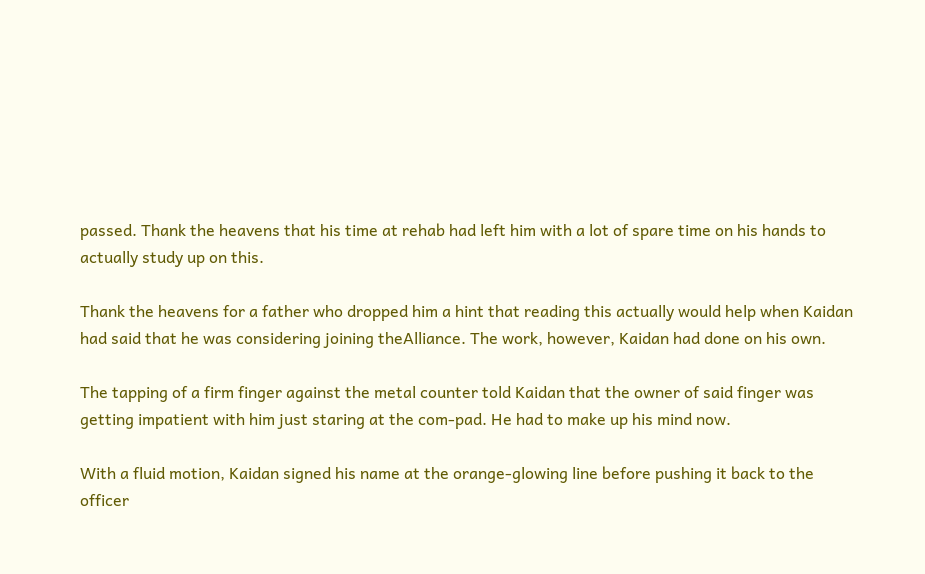passed. Thank the heavens that his time at rehab had left him with a lot of spare time on his hands to actually study up on this.

Thank the heavens for a father who dropped him a hint that reading this actually would help when Kaidan had said that he was considering joining theAlliance. The work, however, Kaidan had done on his own.

The tapping of a firm finger against the metal counter told Kaidan that the owner of said finger was getting impatient with him just staring at the com-pad. He had to make up his mind now.

With a fluid motion, Kaidan signed his name at the orange-glowing line before pushing it back to the officer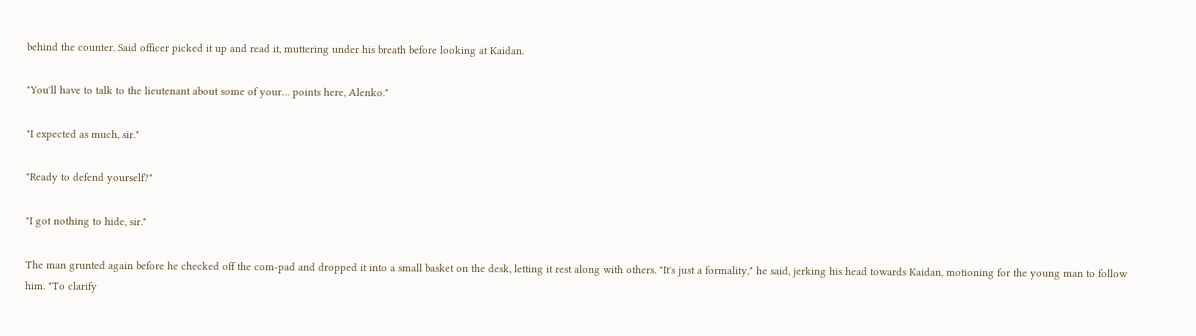behind the counter. Said officer picked it up and read it, muttering under his breath before looking at Kaidan.

"You'll have to talk to the lieutenant about some of your… points here, Alenko."

"I expected as much, sir."

"Ready to defend yourself?"

"I got nothing to hide, sir."

The man grunted again before he checked off the com-pad and dropped it into a small basket on the desk, letting it rest along with others. "It's just a formality," he said, jerking his head towards Kaidan, motioning for the young man to follow him. "To clarify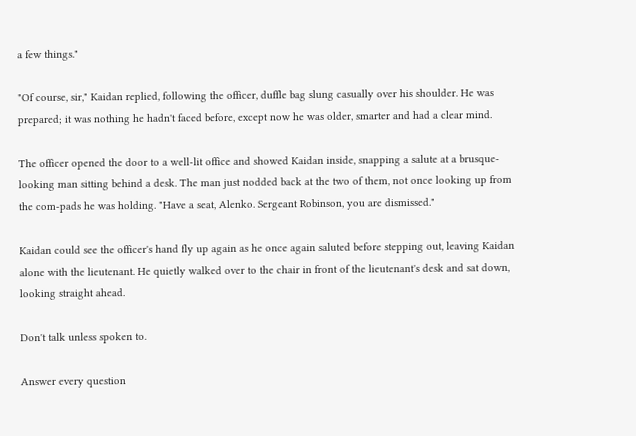a few things."

"Of course, sir," Kaidan replied, following the officer, duffle bag slung casually over his shoulder. He was prepared; it was nothing he hadn't faced before, except now he was older, smarter and had a clear mind.

The officer opened the door to a well-lit office and showed Kaidan inside, snapping a salute at a brusque-looking man sitting behind a desk. The man just nodded back at the two of them, not once looking up from the com-pads he was holding. "Have a seat, Alenko. Sergeant Robinson, you are dismissed."

Kaidan could see the officer's hand fly up again as he once again saluted before stepping out, leaving Kaidan alone with the lieutenant. He quietly walked over to the chair in front of the lieutenant's desk and sat down, looking straight ahead.

Don't talk unless spoken to.

Answer every question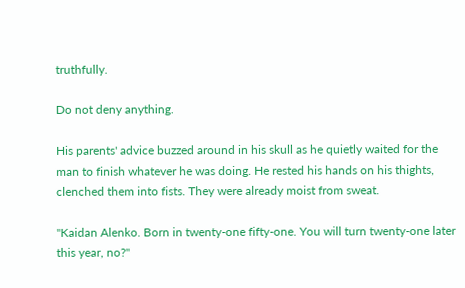truthfully.

Do not deny anything.

His parents' advice buzzed around in his skull as he quietly waited for the man to finish whatever he was doing. He rested his hands on his thights, clenched them into fists. They were already moist from sweat.

"Kaidan Alenko. Born in twenty-one fifty-one. You will turn twenty-one later this year, no?"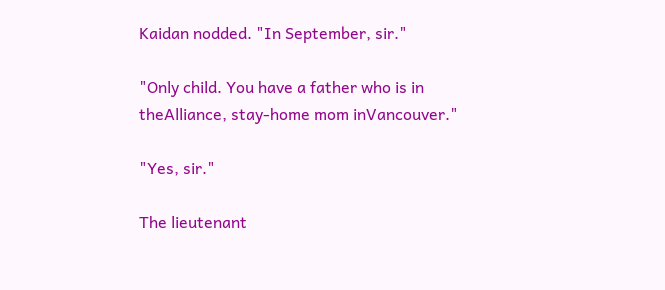Kaidan nodded. "In September, sir."

"Only child. You have a father who is in theAlliance, stay-home mom inVancouver."

"Yes, sir."

The lieutenant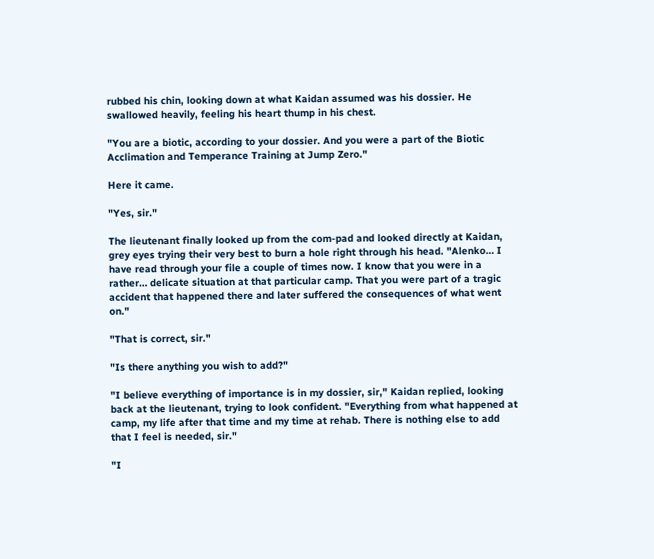rubbed his chin, looking down at what Kaidan assumed was his dossier. He swallowed heavily, feeling his heart thump in his chest.

"You are a biotic, according to your dossier. And you were a part of the Biotic Acclimation and Temperance Training at Jump Zero."

Here it came.

"Yes, sir."

The lieutenant finally looked up from the com-pad and looked directly at Kaidan, grey eyes trying their very best to burn a hole right through his head. "Alenko… I have read through your file a couple of times now. I know that you were in a rather… delicate situation at that particular camp. That you were part of a tragic accident that happened there and later suffered the consequences of what went on."

"That is correct, sir."

"Is there anything you wish to add?"

"I believe everything of importance is in my dossier, sir," Kaidan replied, looking back at the lieutenant, trying to look confident. "Everything from what happened at camp, my life after that time and my time at rehab. There is nothing else to add that I feel is needed, sir."

"I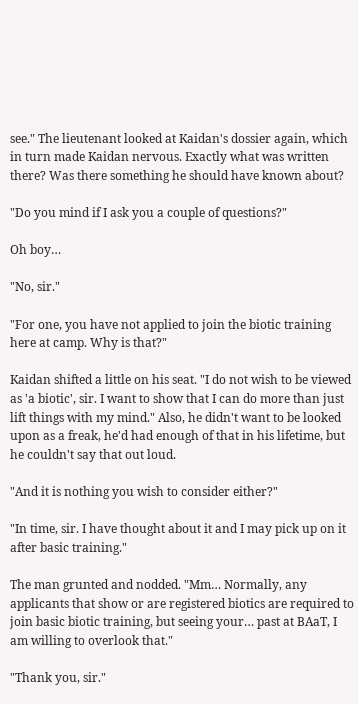see." The lieutenant looked at Kaidan's dossier again, which in turn made Kaidan nervous. Exactly what was written there? Was there something he should have known about?

"Do you mind if I ask you a couple of questions?"

Oh boy…

"No, sir."

"For one, you have not applied to join the biotic training here at camp. Why is that?"

Kaidan shifted a little on his seat. "I do not wish to be viewed as 'a biotic', sir. I want to show that I can do more than just lift things with my mind." Also, he didn't want to be looked upon as a freak, he'd had enough of that in his lifetime, but he couldn't say that out loud.

"And it is nothing you wish to consider either?"

"In time, sir. I have thought about it and I may pick up on it after basic training."

The man grunted and nodded. "Mm… Normally, any applicants that show or are registered biotics are required to join basic biotic training, but seeing your… past at BAaT, I am willing to overlook that."

"Thank you, sir."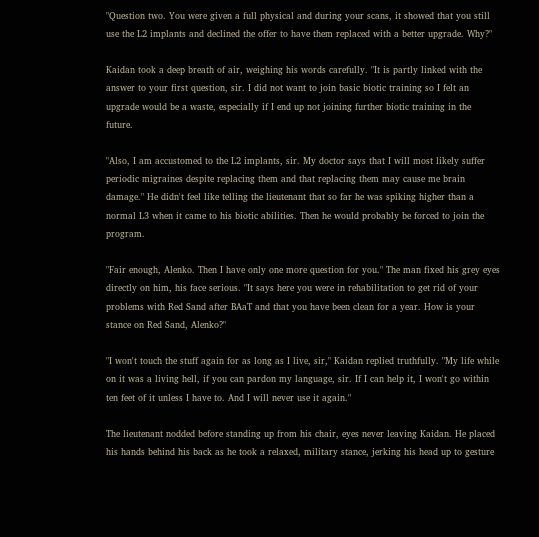"Question two. You were given a full physical and during your scans, it showed that you still use the L2 implants and declined the offer to have them replaced with a better upgrade. Why?"

Kaidan took a deep breath of air, weighing his words carefully. "It is partly linked with the answer to your first question, sir. I did not want to join basic biotic training so I felt an upgrade would be a waste, especially if I end up not joining further biotic training in the future.

"Also, I am accustomed to the L2 implants, sir. My doctor says that I will most likely suffer periodic migraines despite replacing them and that replacing them may cause me brain damage." He didn't feel like telling the lieutenant that so far he was spiking higher than a normal L3 when it came to his biotic abilities. Then he would probably be forced to join the program.

"Fair enough, Alenko. Then I have only one more question for you." The man fixed his grey eyes directly on him, his face serious. "It says here you were in rehabilitation to get rid of your problems with Red Sand after BAaT and that you have been clean for a year. How is your stance on Red Sand, Alenko?"

"I won't touch the stuff again for as long as I live, sir," Kaidan replied truthfully. "My life while on it was a living hell, if you can pardon my language, sir. If I can help it, I won't go within ten feet of it unless I have to. And I will never use it again."

The lieutenant nodded before standing up from his chair, eyes never leaving Kaidan. He placed his hands behind his back as he took a relaxed, military stance, jerking his head up to gesture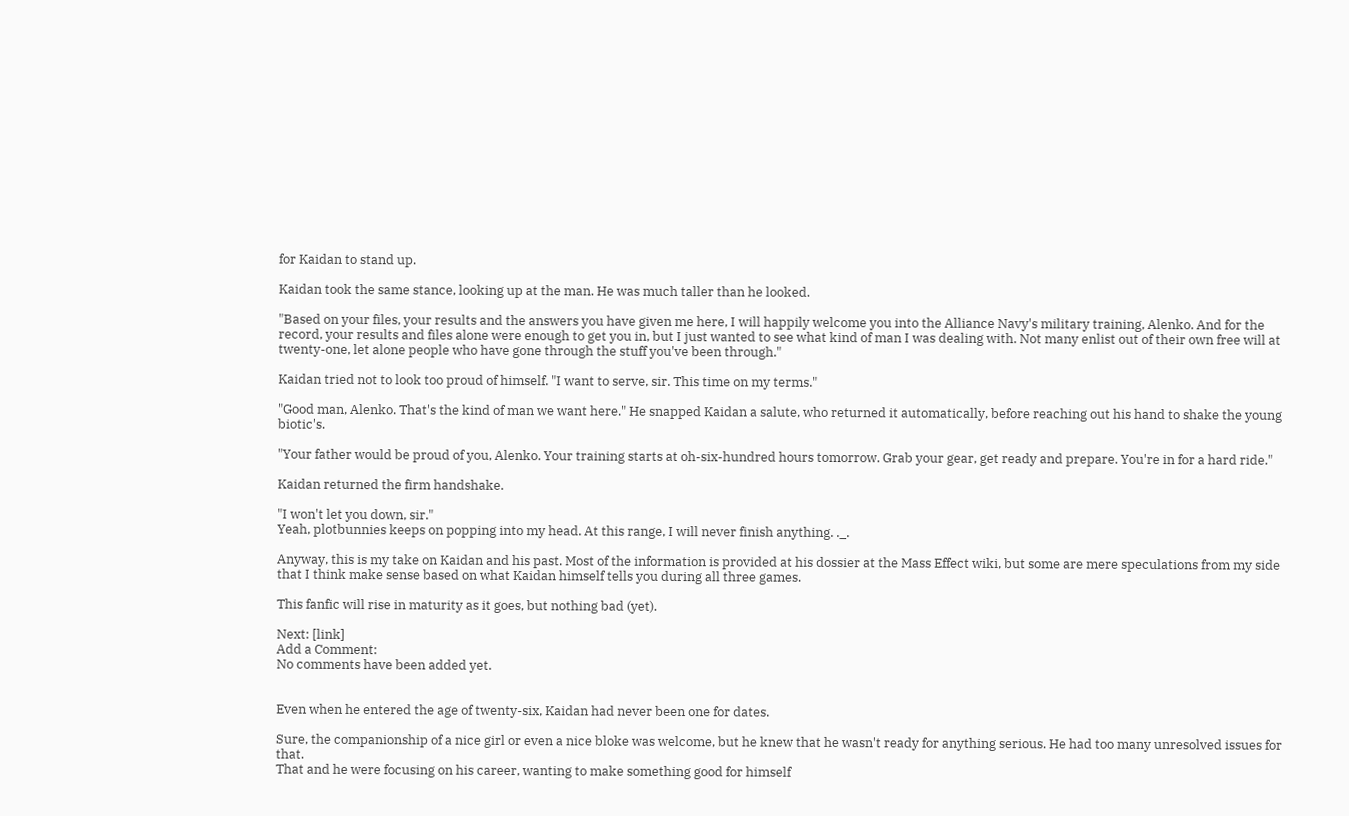for Kaidan to stand up.

Kaidan took the same stance, looking up at the man. He was much taller than he looked.

"Based on your files, your results and the answers you have given me here, I will happily welcome you into the Alliance Navy's military training, Alenko. And for the record, your results and files alone were enough to get you in, but I just wanted to see what kind of man I was dealing with. Not many enlist out of their own free will at twenty-one, let alone people who have gone through the stuff you've been through."

Kaidan tried not to look too proud of himself. "I want to serve, sir. This time on my terms."

"Good man, Alenko. That's the kind of man we want here." He snapped Kaidan a salute, who returned it automatically, before reaching out his hand to shake the young biotic's.

"Your father would be proud of you, Alenko. Your training starts at oh-six-hundred hours tomorrow. Grab your gear, get ready and prepare. You're in for a hard ride."

Kaidan returned the firm handshake.

"I won't let you down, sir."
Yeah, plotbunnies keeps on popping into my head. At this range, I will never finish anything. ._.

Anyway, this is my take on Kaidan and his past. Most of the information is provided at his dossier at the Mass Effect wiki, but some are mere speculations from my side that I think make sense based on what Kaidan himself tells you during all three games.

This fanfic will rise in maturity as it goes, but nothing bad (yet).

Next: [link]
Add a Comment:
No comments have been added yet.


Even when he entered the age of twenty-six, Kaidan had never been one for dates.

Sure, the companionship of a nice girl or even a nice bloke was welcome, but he knew that he wasn't ready for anything serious. He had too many unresolved issues for that.
That and he were focusing on his career, wanting to make something good for himself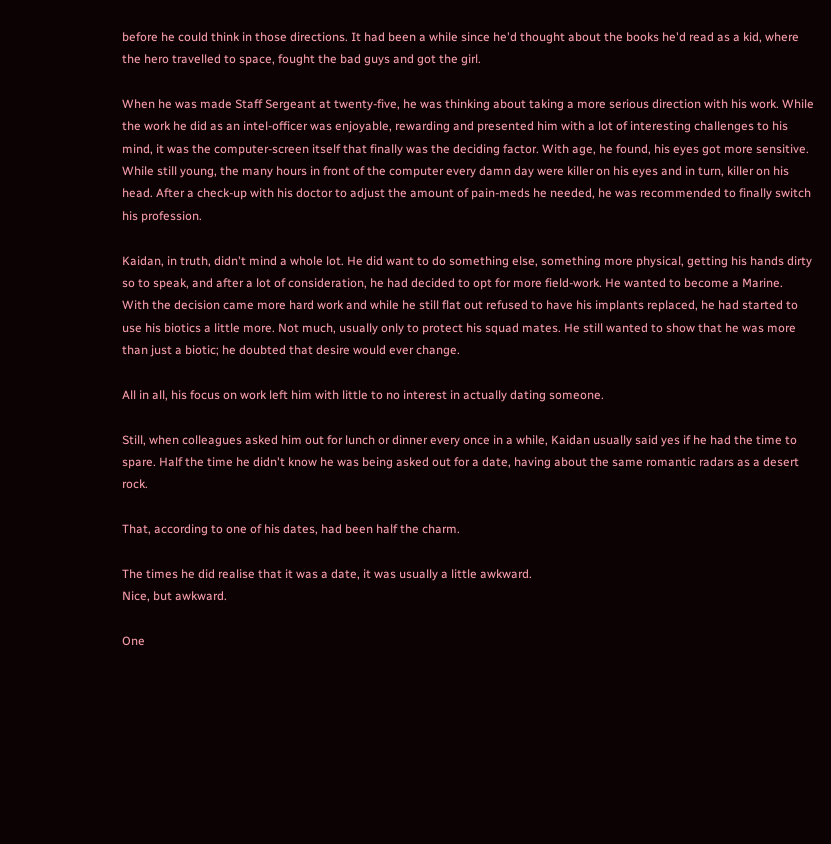before he could think in those directions. It had been a while since he'd thought about the books he'd read as a kid, where the hero travelled to space, fought the bad guys and got the girl.

When he was made Staff Sergeant at twenty-five, he was thinking about taking a more serious direction with his work. While the work he did as an intel-officer was enjoyable, rewarding and presented him with a lot of interesting challenges to his mind, it was the computer-screen itself that finally was the deciding factor. With age, he found, his eyes got more sensitive. While still young, the many hours in front of the computer every damn day were killer on his eyes and in turn, killer on his head. After a check-up with his doctor to adjust the amount of pain-meds he needed, he was recommended to finally switch his profession.

Kaidan, in truth, didn't mind a whole lot. He did want to do something else, something more physical, getting his hands dirty so to speak, and after a lot of consideration, he had decided to opt for more field-work. He wanted to become a Marine.
With the decision came more hard work and while he still flat out refused to have his implants replaced, he had started to use his biotics a little more. Not much, usually only to protect his squad mates. He still wanted to show that he was more than just a biotic; he doubted that desire would ever change.

All in all, his focus on work left him with little to no interest in actually dating someone.

Still, when colleagues asked him out for lunch or dinner every once in a while, Kaidan usually said yes if he had the time to spare. Half the time he didn't know he was being asked out for a date, having about the same romantic radars as a desert rock.

That, according to one of his dates, had been half the charm.

The times he did realise that it was a date, it was usually a little awkward.
Nice, but awkward.

One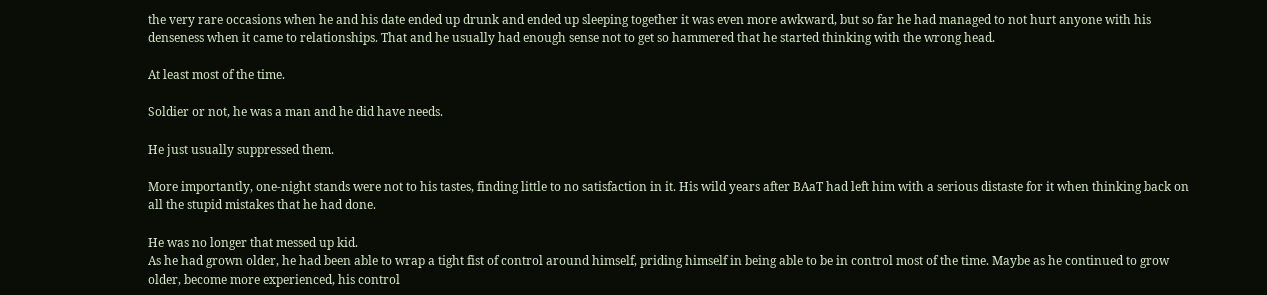the very rare occasions when he and his date ended up drunk and ended up sleeping together it was even more awkward, but so far he had managed to not hurt anyone with his denseness when it came to relationships. That and he usually had enough sense not to get so hammered that he started thinking with the wrong head.

At least most of the time.

Soldier or not, he was a man and he did have needs.

He just usually suppressed them.

More importantly, one-night stands were not to his tastes, finding little to no satisfaction in it. His wild years after BAaT had left him with a serious distaste for it when thinking back on all the stupid mistakes that he had done.

He was no longer that messed up kid.
As he had grown older, he had been able to wrap a tight fist of control around himself, priding himself in being able to be in control most of the time. Maybe as he continued to grow older, become more experienced, his control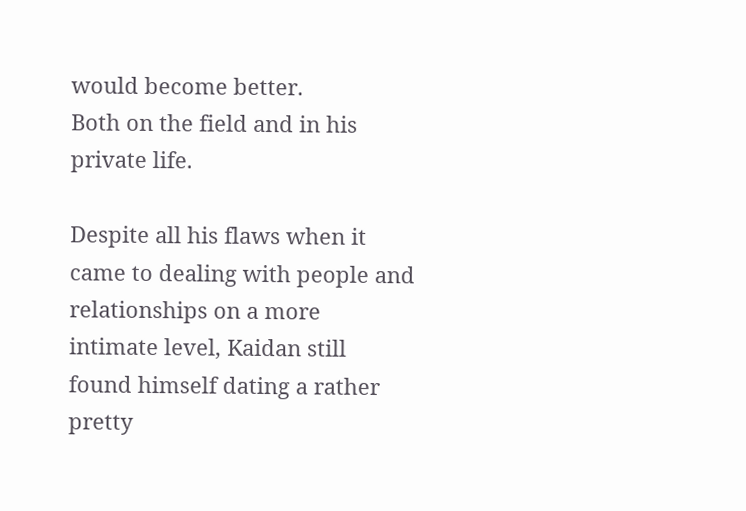would become better.
Both on the field and in his private life.

Despite all his flaws when it came to dealing with people and relationships on a more intimate level, Kaidan still found himself dating a rather pretty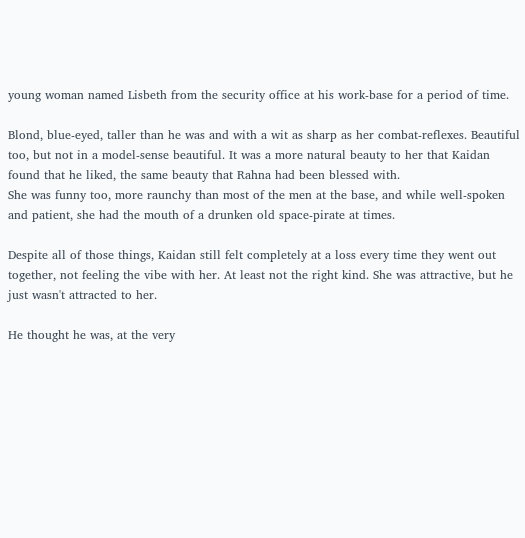young woman named Lisbeth from the security office at his work-base for a period of time.

Blond, blue-eyed, taller than he was and with a wit as sharp as her combat-reflexes. Beautiful too, but not in a model-sense beautiful. It was a more natural beauty to her that Kaidan found that he liked, the same beauty that Rahna had been blessed with.
She was funny too, more raunchy than most of the men at the base, and while well-spoken and patient, she had the mouth of a drunken old space-pirate at times.

Despite all of those things, Kaidan still felt completely at a loss every time they went out together, not feeling the vibe with her. At least not the right kind. She was attractive, but he just wasn't attracted to her.

He thought he was, at the very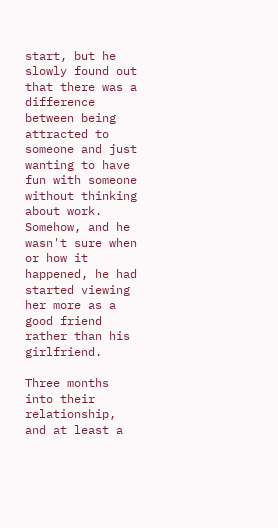start, but he slowly found out that there was a difference between being attracted to someone and just wanting to have fun with someone without thinking about work.
Somehow, and he wasn't sure when or how it happened, he had started viewing her more as a good friend rather than his girlfriend.

Three months into their relationship, and at least a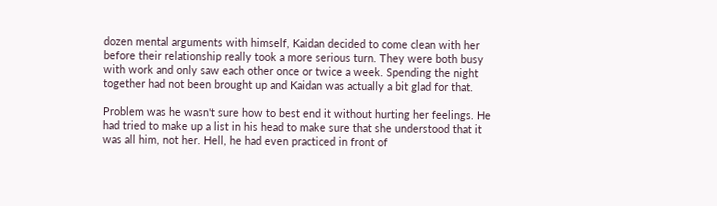dozen mental arguments with himself, Kaidan decided to come clean with her before their relationship really took a more serious turn. They were both busy with work and only saw each other once or twice a week. Spending the night together had not been brought up and Kaidan was actually a bit glad for that.

Problem was he wasn't sure how to best end it without hurting her feelings. He had tried to make up a list in his head to make sure that she understood that it was all him, not her. Hell, he had even practiced in front of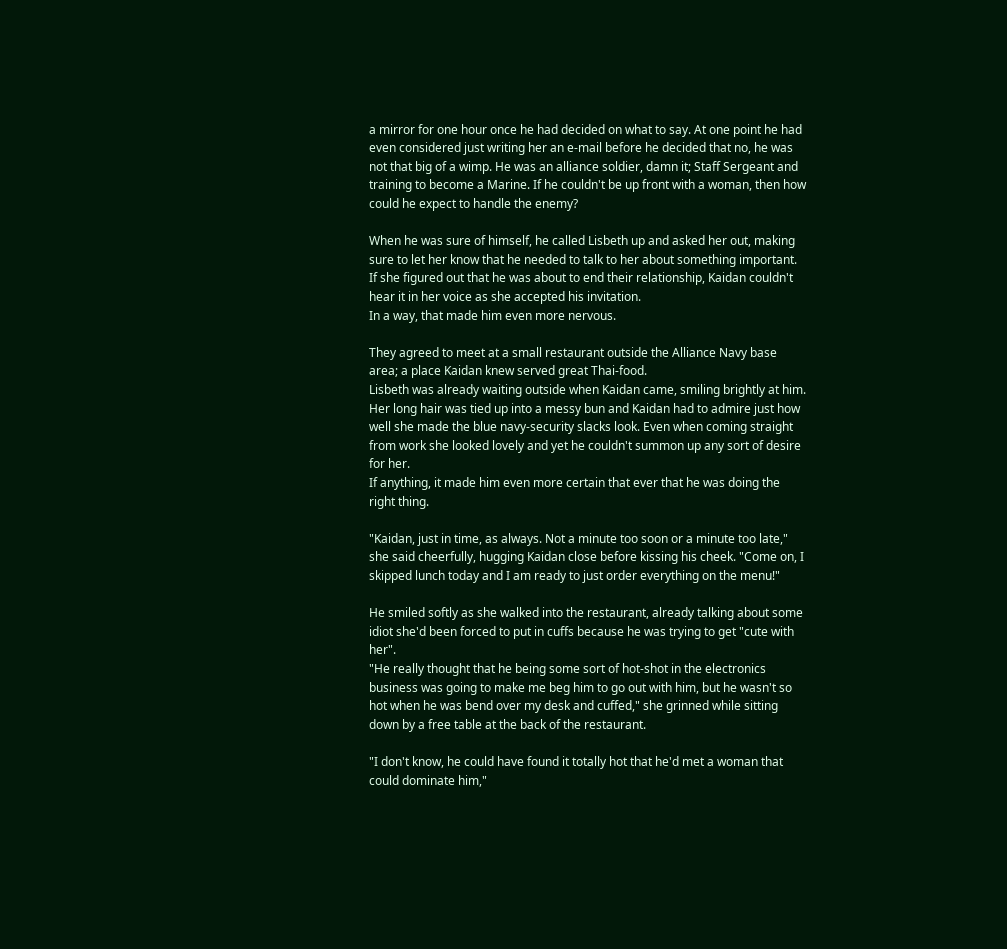a mirror for one hour once he had decided on what to say. At one point he had even considered just writing her an e-mail before he decided that no, he was not that big of a wimp. He was an alliance soldier, damn it; Staff Sergeant and training to become a Marine. If he couldn't be up front with a woman, then how could he expect to handle the enemy?

When he was sure of himself, he called Lisbeth up and asked her out, making sure to let her know that he needed to talk to her about something important. If she figured out that he was about to end their relationship, Kaidan couldn't hear it in her voice as she accepted his invitation.
In a way, that made him even more nervous.

They agreed to meet at a small restaurant outside the Alliance Navy base area; a place Kaidan knew served great Thai-food.
Lisbeth was already waiting outside when Kaidan came, smiling brightly at him. Her long hair was tied up into a messy bun and Kaidan had to admire just how well she made the blue navy-security slacks look. Even when coming straight from work she looked lovely and yet he couldn't summon up any sort of desire for her.
If anything, it made him even more certain that ever that he was doing the right thing.

"Kaidan, just in time, as always. Not a minute too soon or a minute too late," she said cheerfully, hugging Kaidan close before kissing his cheek. "Come on, I skipped lunch today and I am ready to just order everything on the menu!"

He smiled softly as she walked into the restaurant, already talking about some idiot she'd been forced to put in cuffs because he was trying to get "cute with her".
"He really thought that he being some sort of hot-shot in the electronics business was going to make me beg him to go out with him, but he wasn't so hot when he was bend over my desk and cuffed," she grinned while sitting down by a free table at the back of the restaurant.

"I don't know, he could have found it totally hot that he'd met a woman that could dominate him,"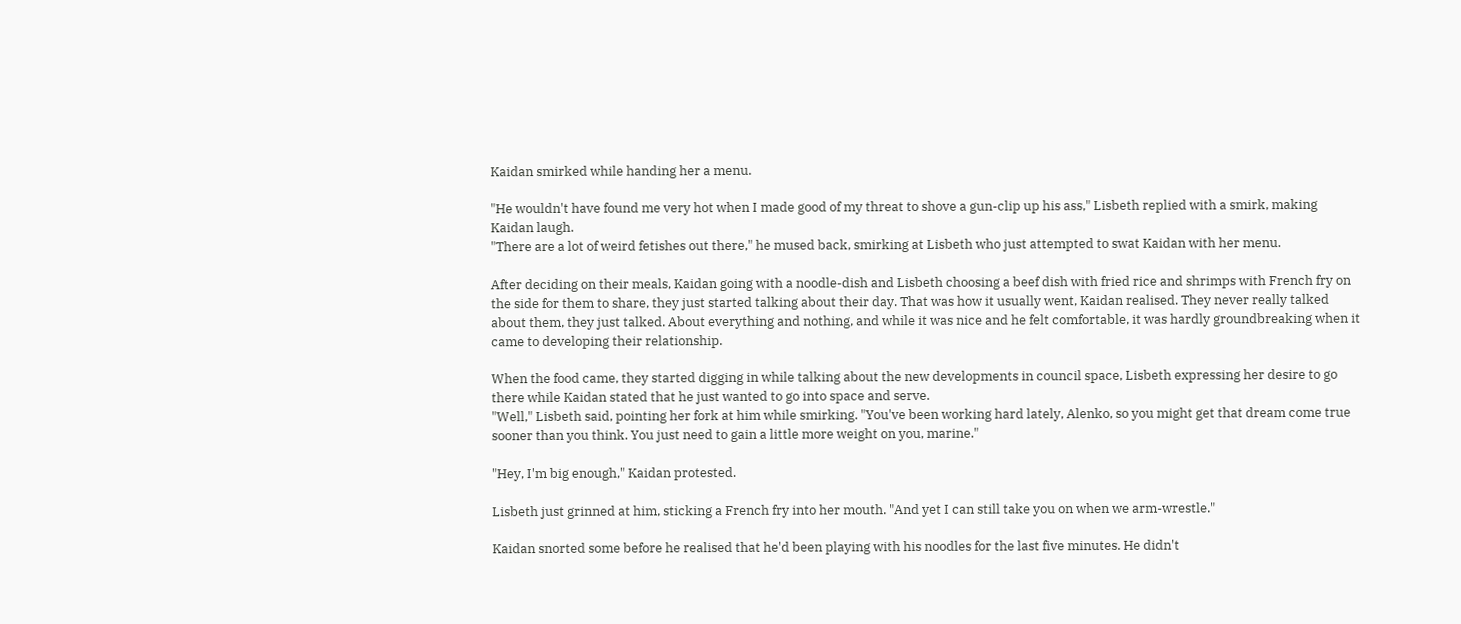Kaidan smirked while handing her a menu.

"He wouldn't have found me very hot when I made good of my threat to shove a gun-clip up his ass," Lisbeth replied with a smirk, making Kaidan laugh.
"There are a lot of weird fetishes out there," he mused back, smirking at Lisbeth who just attempted to swat Kaidan with her menu.

After deciding on their meals, Kaidan going with a noodle-dish and Lisbeth choosing a beef dish with fried rice and shrimps with French fry on the side for them to share, they just started talking about their day. That was how it usually went, Kaidan realised. They never really talked about them, they just talked. About everything and nothing, and while it was nice and he felt comfortable, it was hardly groundbreaking when it came to developing their relationship.

When the food came, they started digging in while talking about the new developments in council space, Lisbeth expressing her desire to go there while Kaidan stated that he just wanted to go into space and serve.
"Well," Lisbeth said, pointing her fork at him while smirking. "You've been working hard lately, Alenko, so you might get that dream come true sooner than you think. You just need to gain a little more weight on you, marine."

"Hey, I'm big enough," Kaidan protested.

Lisbeth just grinned at him, sticking a French fry into her mouth. "And yet I can still take you on when we arm-wrestle."

Kaidan snorted some before he realised that he'd been playing with his noodles for the last five minutes. He didn't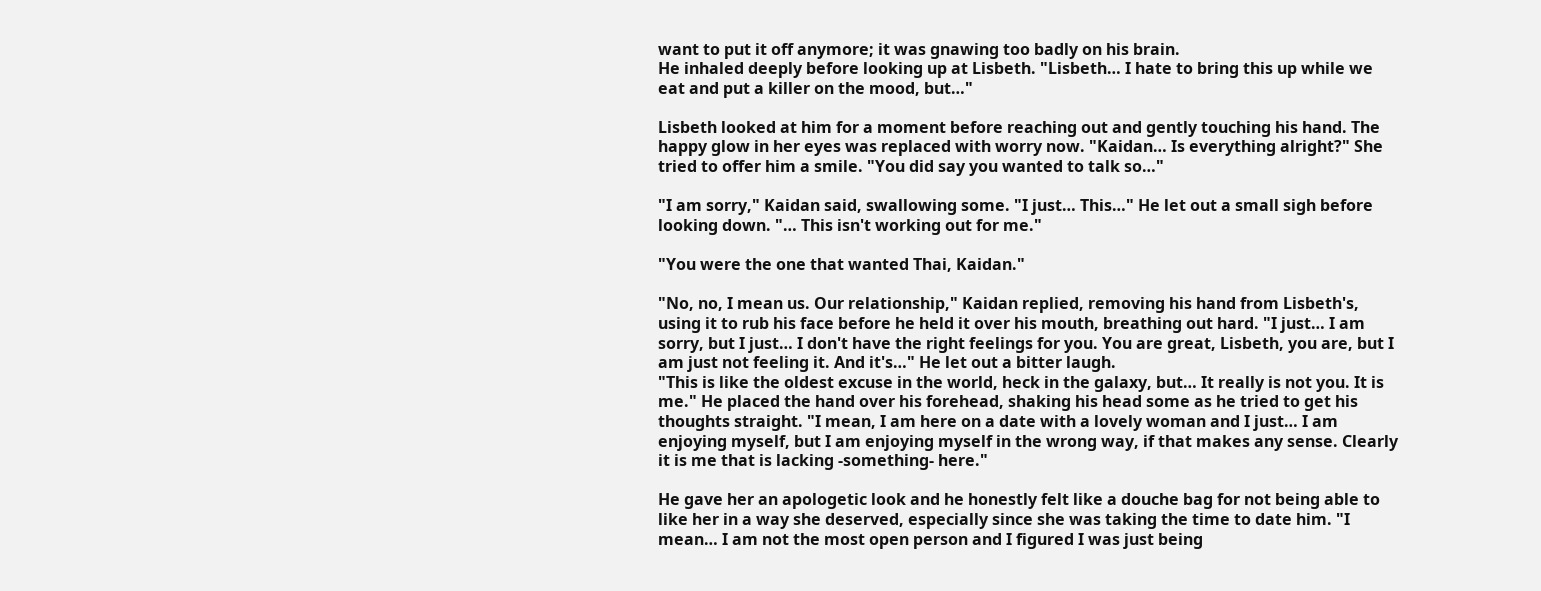want to put it off anymore; it was gnawing too badly on his brain.
He inhaled deeply before looking up at Lisbeth. "Lisbeth… I hate to bring this up while we eat and put a killer on the mood, but…"

Lisbeth looked at him for a moment before reaching out and gently touching his hand. The happy glow in her eyes was replaced with worry now. "Kaidan… Is everything alright?" She tried to offer him a smile. "You did say you wanted to talk so…"

"I am sorry," Kaidan said, swallowing some. "I just… This…" He let out a small sigh before looking down. "… This isn't working out for me."

"You were the one that wanted Thai, Kaidan."

"No, no, I mean us. Our relationship," Kaidan replied, removing his hand from Lisbeth's, using it to rub his face before he held it over his mouth, breathing out hard. "I just… I am sorry, but I just… I don't have the right feelings for you. You are great, Lisbeth, you are, but I am just not feeling it. And it's…" He let out a bitter laugh.
"This is like the oldest excuse in the world, heck in the galaxy, but… It really is not you. It is me." He placed the hand over his forehead, shaking his head some as he tried to get his thoughts straight. "I mean, I am here on a date with a lovely woman and I just… I am enjoying myself, but I am enjoying myself in the wrong way, if that makes any sense. Clearly it is me that is lacking -something- here."

He gave her an apologetic look and he honestly felt like a douche bag for not being able to like her in a way she deserved, especially since she was taking the time to date him. "I mean… I am not the most open person and I figured I was just being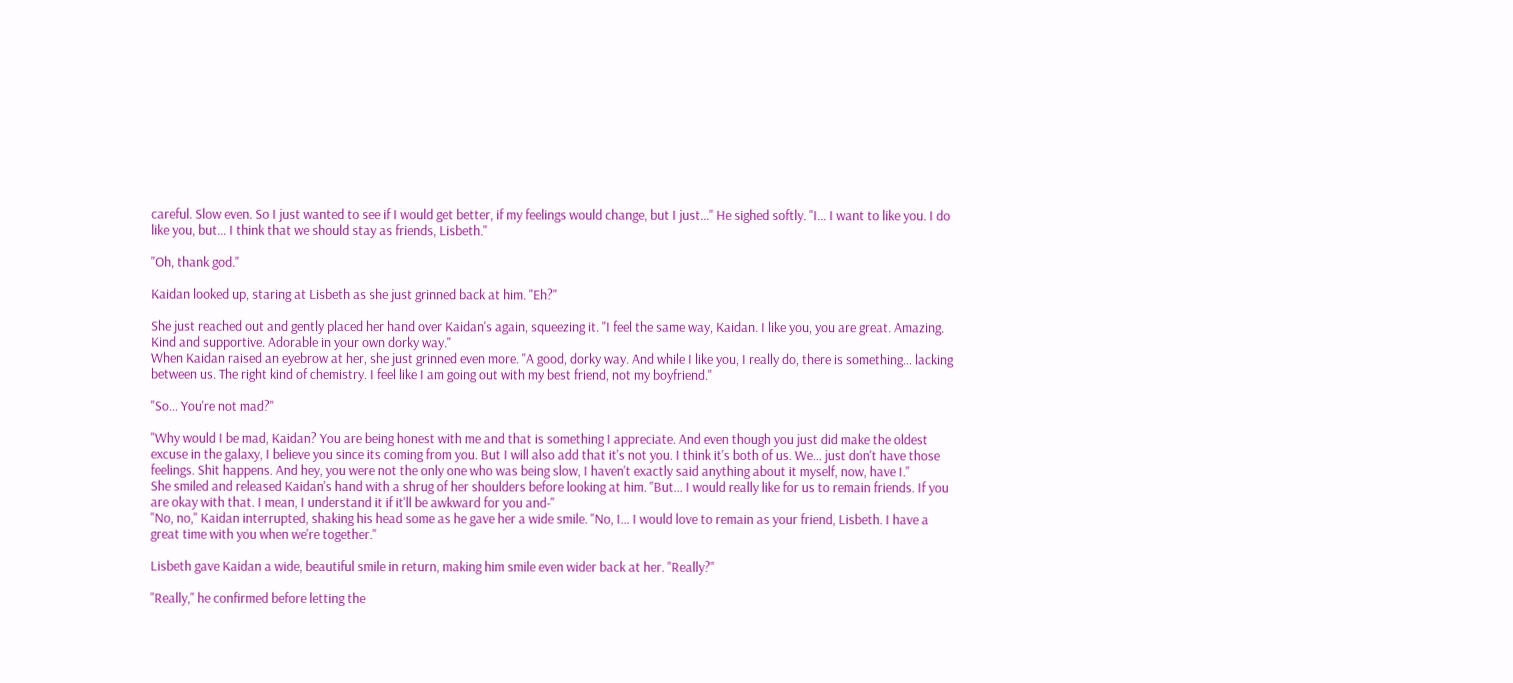careful. Slow even. So I just wanted to see if I would get better, if my feelings would change, but I just…" He sighed softly. "I… I want to like you. I do like you, but… I think that we should stay as friends, Lisbeth."

"Oh, thank god."

Kaidan looked up, staring at Lisbeth as she just grinned back at him. "Eh?"

She just reached out and gently placed her hand over Kaidan's again, squeezing it. "I feel the same way, Kaidan. I like you, you are great. Amazing. Kind and supportive. Adorable in your own dorky way."
When Kaidan raised an eyebrow at her, she just grinned even more. "A good, dorky way. And while I like you, I really do, there is something… lacking between us. The right kind of chemistry. I feel like I am going out with my best friend, not my boyfriend."

"So… You're not mad?"

"Why would I be mad, Kaidan? You are being honest with me and that is something I appreciate. And even though you just did make the oldest excuse in the galaxy, I believe you since its coming from you. But I will also add that it's not you. I think it's both of us. We… just don't have those feelings. Shit happens. And hey, you were not the only one who was being slow, I haven't exactly said anything about it myself, now, have I."
She smiled and released Kaidan's hand with a shrug of her shoulders before looking at him. "But… I would really like for us to remain friends. If you are okay with that. I mean, I understand it if it'll be awkward for you and-"
"No, no," Kaidan interrupted, shaking his head some as he gave her a wide smile. "No, I… I would love to remain as your friend, Lisbeth. I have a great time with you when we're together."

Lisbeth gave Kaidan a wide, beautiful smile in return, making him smile even wider back at her. "Really?"

"Really," he confirmed before letting the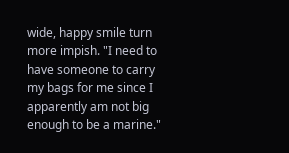wide, happy smile turn more impish. "I need to have someone to carry my bags for me since I apparently am not big enough to be a marine."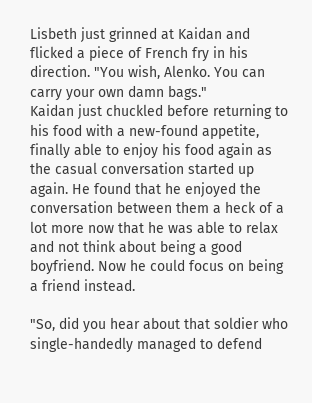Lisbeth just grinned at Kaidan and flicked a piece of French fry in his direction. "You wish, Alenko. You can carry your own damn bags."
Kaidan just chuckled before returning to his food with a new-found appetite, finally able to enjoy his food again as the casual conversation started up again. He found that he enjoyed the conversation between them a heck of a lot more now that he was able to relax and not think about being a good boyfriend. Now he could focus on being a friend instead.

"So, did you hear about that soldier who single-handedly managed to defend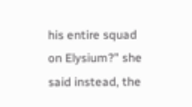his entire squad on Elysium?" she said instead, the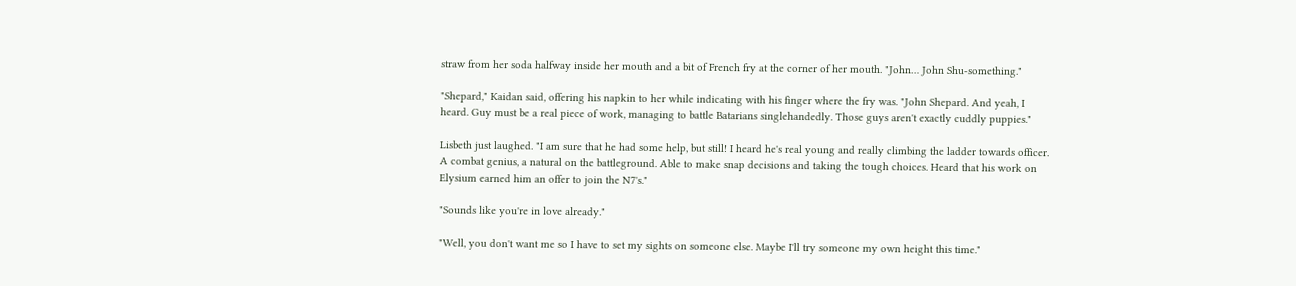straw from her soda halfway inside her mouth and a bit of French fry at the corner of her mouth. "John… John Shu-something."

"Shepard," Kaidan said, offering his napkin to her while indicating with his finger where the fry was. "John Shepard. And yeah, I heard. Guy must be a real piece of work, managing to battle Batarians singlehandedly. Those guys aren't exactly cuddly puppies."

Lisbeth just laughed. "I am sure that he had some help, but still! I heard he's real young and really climbing the ladder towards officer. A combat genius, a natural on the battleground. Able to make snap decisions and taking the tough choices. Heard that his work on Elysium earned him an offer to join the N7's."

"Sounds like you're in love already."

"Well, you don't want me so I have to set my sights on someone else. Maybe I'll try someone my own height this time."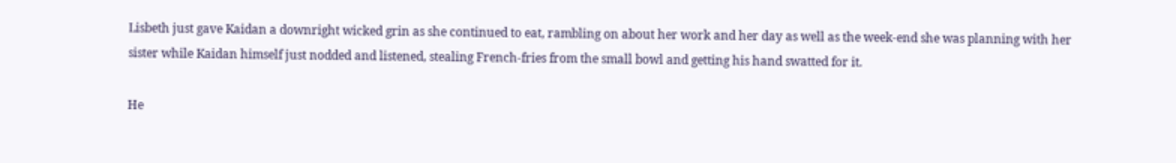Lisbeth just gave Kaidan a downright wicked grin as she continued to eat, rambling on about her work and her day as well as the week-end she was planning with her sister while Kaidan himself just nodded and listened, stealing French-fries from the small bowl and getting his hand swatted for it.

He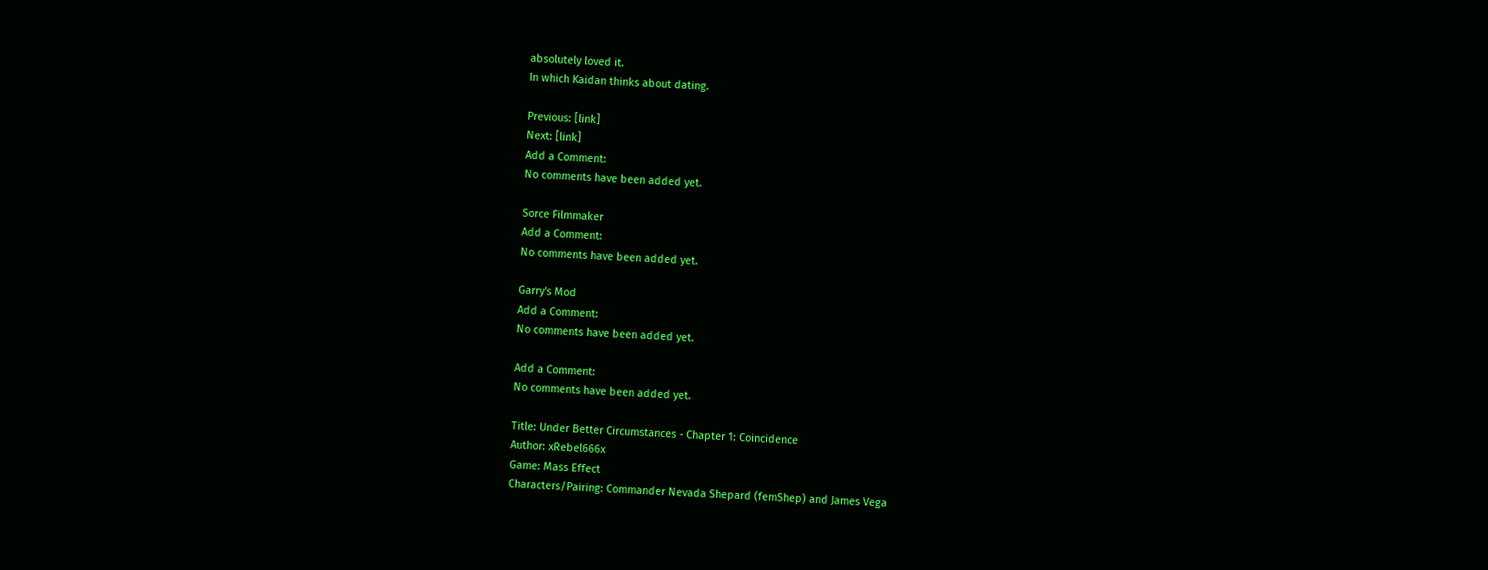absolutely loved it.
In which Kaidan thinks about dating.

Previous: [link]
Next: [link]
Add a Comment:
No comments have been added yet.

Sorce Filmmaker
Add a Comment:
No comments have been added yet.

Garry's Mod
Add a Comment:
No comments have been added yet.

Add a Comment:
No comments have been added yet.

Title: Under Better Circumstances - Chapter 1: Coincidence
Author: xRebel666x
Game: Mass Effect
Characters/Pairing: Commander Nevada Shepard (femShep) and James Vega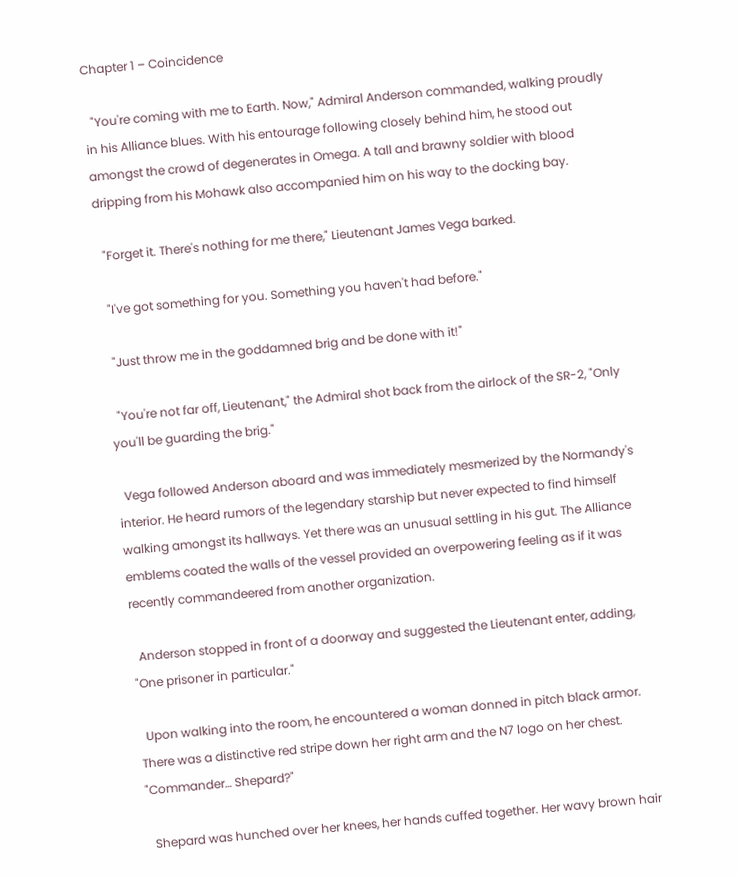Chapter 1 – Coincidence

  "You're coming with me to Earth. Now," Admiral Anderson commanded, walking proudly in his Alliance blues. With his entourage following closely behind him, he stood out amongst the crowd of degenerates in Omega. A tall and brawny soldier with blood dripping from his Mohawk also accompanied him on his way to the docking bay.

  "Forget it. There's nothing for me there," Lieutenant James Vega barked.

  "I've got something for you. Something you haven't had before."

  "Just throw me in the goddamned brig and be done with it!"

  "You're not far off, Lieutenant," the Admiral shot back from the airlock of the SR-2, "Only you'll be guarding the brig."

  Vega followed Anderson aboard and was immediately mesmerized by the Normandy's interior. He heard rumors of the legendary starship but never expected to find himself walking amongst its hallways. Yet there was an unusual settling in his gut. The Alliance emblems coated the walls of the vessel provided an overpowering feeling as if it was recently commandeered from another organization.

  Anderson stopped in front of a doorway and suggested the Lieutenant enter, adding, "One prisoner in particular."

  Upon walking into the room, he encountered a woman donned in pitch black armor.  There was a distinctive red stripe down her right arm and the N7 logo on her chest. "Commander… Shepard?"

  Shepard was hunched over her knees, her hands cuffed together. Her wavy brown hair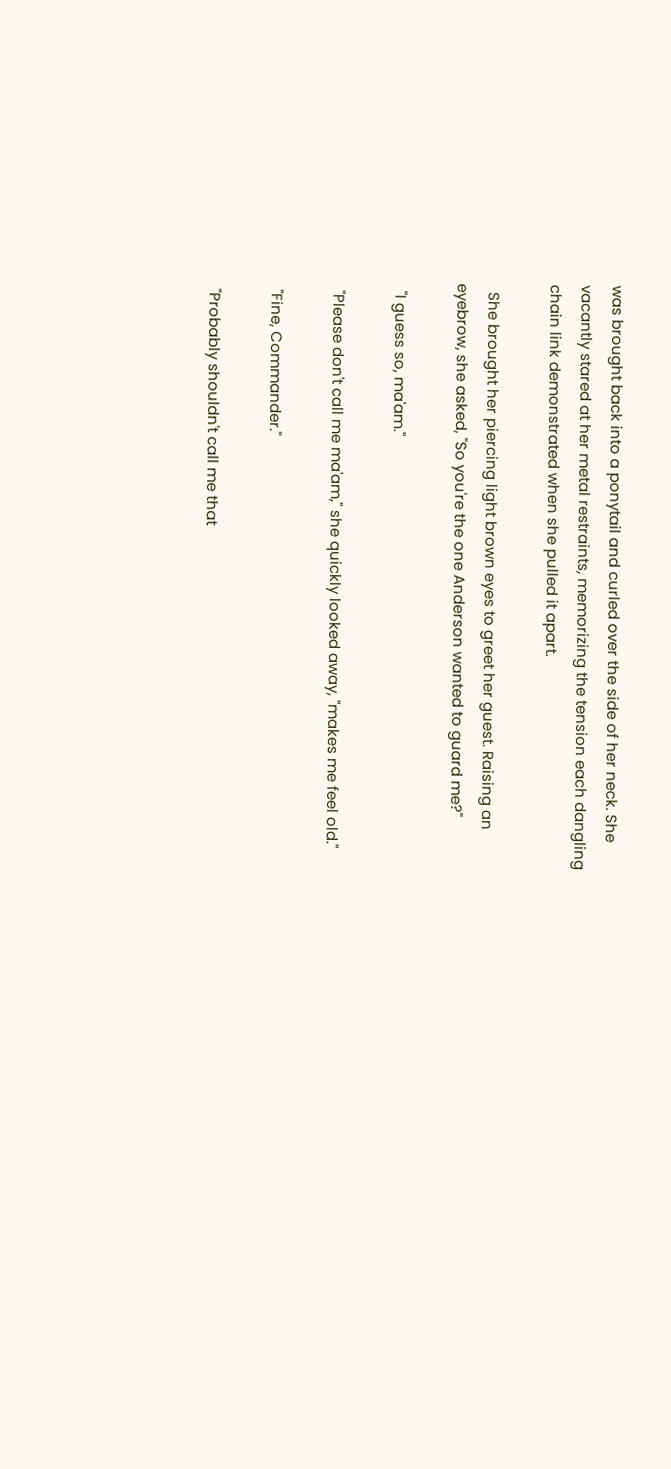was brought back into a ponytail and curled over the side of her neck. She vacantly stared at her metal restraints, memorizing the tension each dangling chain link demonstrated when she pulled it apart.

  She brought her piercing light brown eyes to greet her guest. Raising an eyebrow, she asked, "So you're the one Anderson wanted to guard me?"

  "I guess so, ma'am."

  "Please don't call me ma'am," she quickly looked away, "makes me feel old."

  "Fine, Commander."

  "Probably shouldn't call me that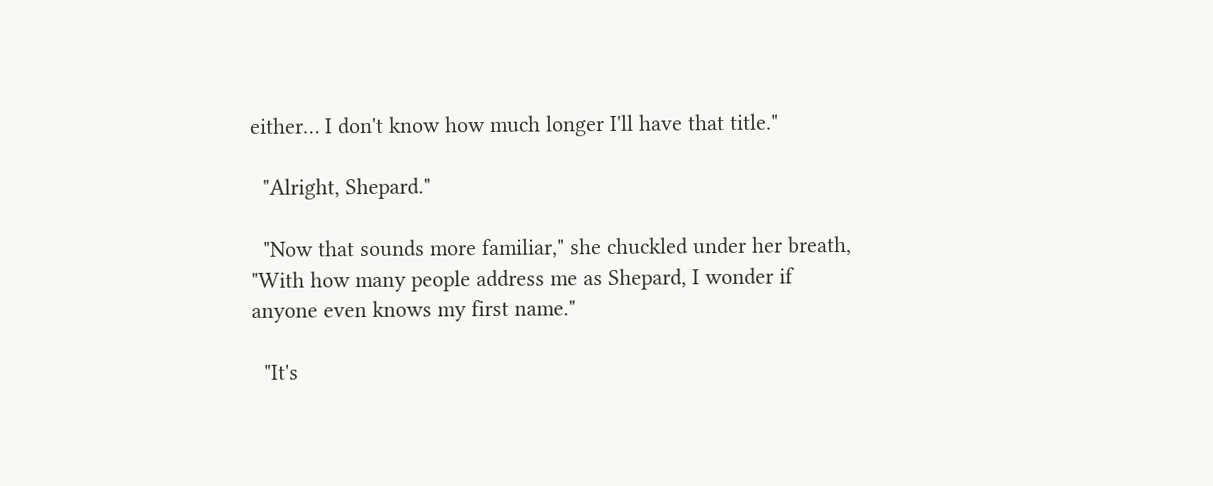either… I don't know how much longer I'll have that title."

  "Alright, Shepard."

  "Now that sounds more familiar," she chuckled under her breath, "With how many people address me as Shepard, I wonder if anyone even knows my first name."

  "It's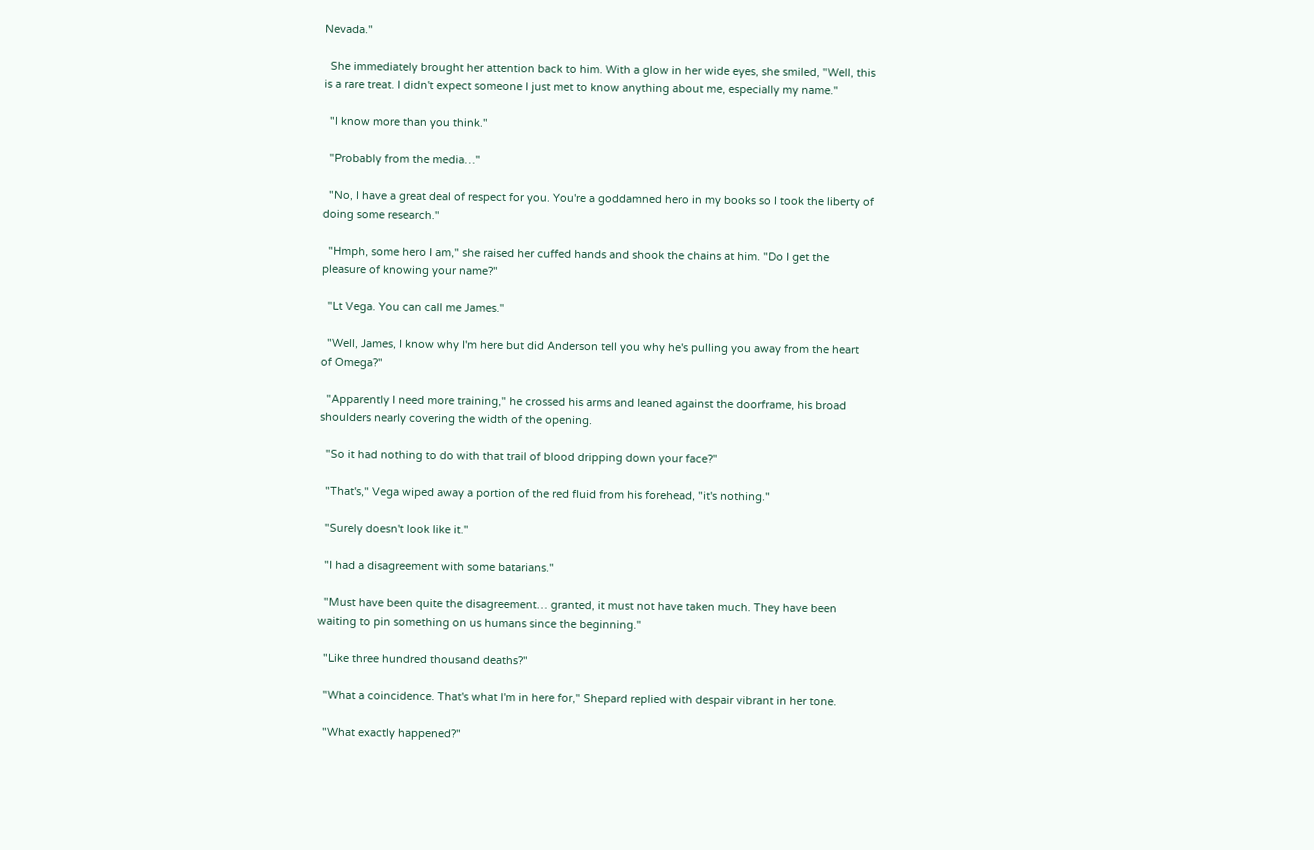Nevada."

  She immediately brought her attention back to him. With a glow in her wide eyes, she smiled, "Well, this is a rare treat. I didn't expect someone I just met to know anything about me, especially my name."

  "I know more than you think."

  "Probably from the media…"

  "No, I have a great deal of respect for you. You're a goddamned hero in my books so I took the liberty of doing some research."

  "Hmph, some hero I am," she raised her cuffed hands and shook the chains at him. "Do I get the pleasure of knowing your name?"

  "Lt Vega. You can call me James."

  "Well, James, I know why I'm here but did Anderson tell you why he's pulling you away from the heart of Omega?"

  "Apparently I need more training," he crossed his arms and leaned against the doorframe, his broad shoulders nearly covering the width of the opening.

  "So it had nothing to do with that trail of blood dripping down your face?"

  "That's," Vega wiped away a portion of the red fluid from his forehead, "it's nothing."

  "Surely doesn't look like it."

  "I had a disagreement with some batarians."

  "Must have been quite the disagreement… granted, it must not have taken much. They have been waiting to pin something on us humans since the beginning."

  "Like three hundred thousand deaths?"

  "What a coincidence. That's what I'm in here for," Shepard replied with despair vibrant in her tone.

  "What exactly happened?"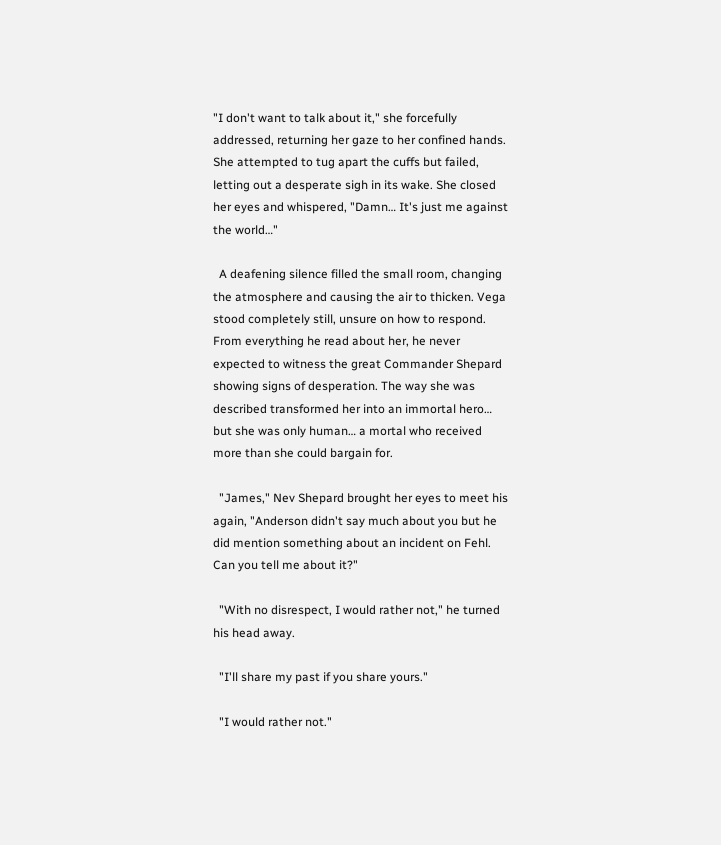"I don't want to talk about it," she forcefully addressed, returning her gaze to her confined hands. She attempted to tug apart the cuffs but failed, letting out a desperate sigh in its wake. She closed her eyes and whispered, "Damn… It's just me against the world…"

  A deafening silence filled the small room, changing the atmosphere and causing the air to thicken. Vega stood completely still, unsure on how to respond. From everything he read about her, he never expected to witness the great Commander Shepard showing signs of desperation. The way she was described transformed her into an immortal hero… but she was only human… a mortal who received more than she could bargain for.

  "James," Nev Shepard brought her eyes to meet his again, "Anderson didn't say much about you but he did mention something about an incident on Fehl. Can you tell me about it?"

  "With no disrespect, I would rather not," he turned his head away.

  "I'll share my past if you share yours."

  "I would rather not."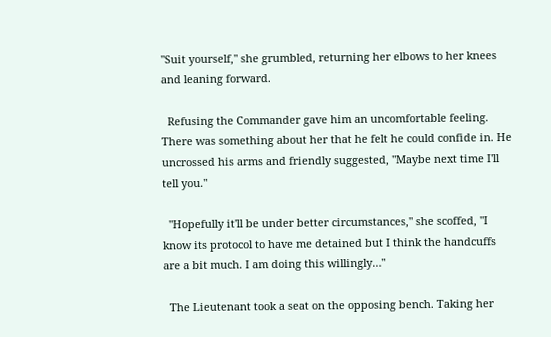"Suit yourself," she grumbled, returning her elbows to her knees and leaning forward.

  Refusing the Commander gave him an uncomfortable feeling. There was something about her that he felt he could confide in. He uncrossed his arms and friendly suggested, "Maybe next time I'll tell you."

  "Hopefully it'll be under better circumstances," she scoffed, "I know its protocol to have me detained but I think the handcuffs are a bit much. I am doing this willingly…"

  The Lieutenant took a seat on the opposing bench. Taking her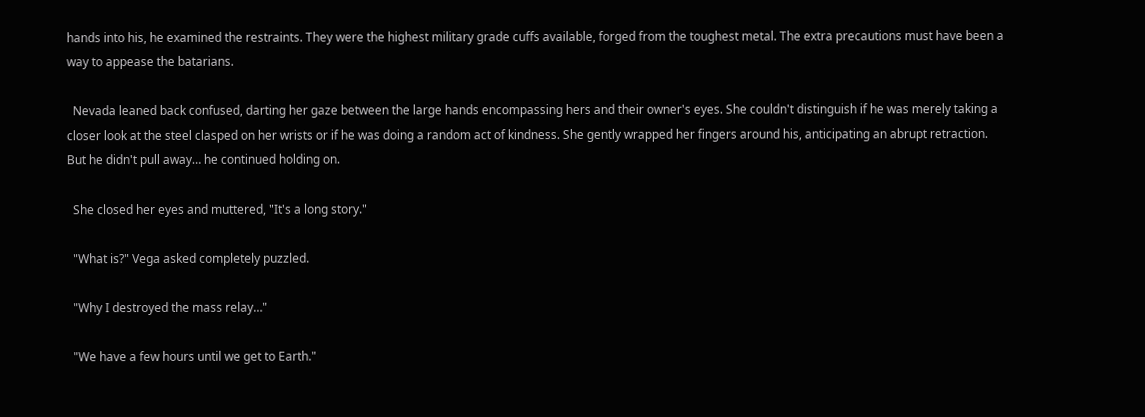hands into his, he examined the restraints. They were the highest military grade cuffs available, forged from the toughest metal. The extra precautions must have been a way to appease the batarians.

  Nevada leaned back confused, darting her gaze between the large hands encompassing hers and their owner's eyes. She couldn't distinguish if he was merely taking a closer look at the steel clasped on her wrists or if he was doing a random act of kindness. She gently wrapped her fingers around his, anticipating an abrupt retraction. But he didn't pull away… he continued holding on.

  She closed her eyes and muttered, "It's a long story."

  "What is?" Vega asked completely puzzled.

  "Why I destroyed the mass relay…"

  "We have a few hours until we get to Earth."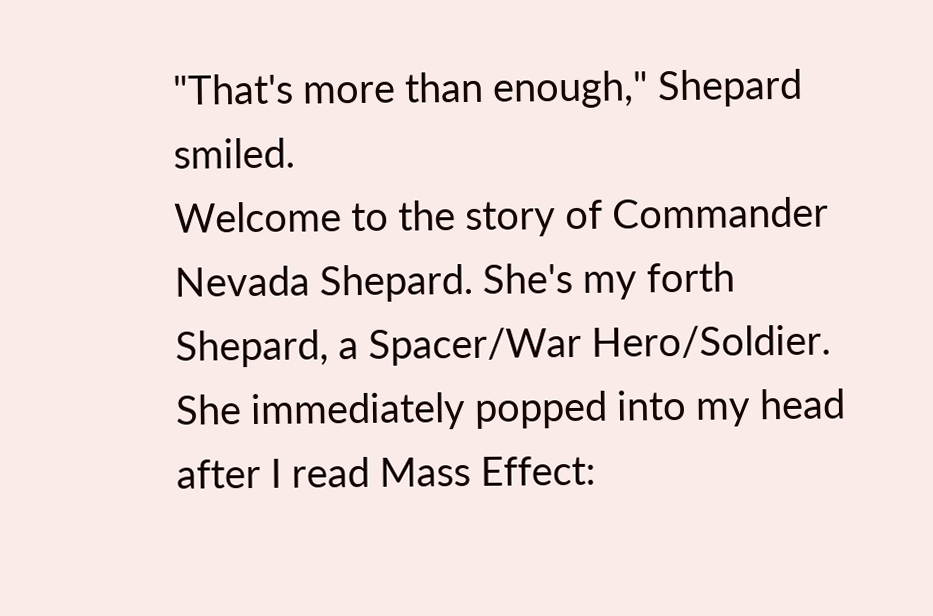"That's more than enough," Shepard smiled.
Welcome to the story of Commander Nevada Shepard. She's my forth Shepard, a Spacer/War Hero/Soldier. She immediately popped into my head after I read Mass Effect: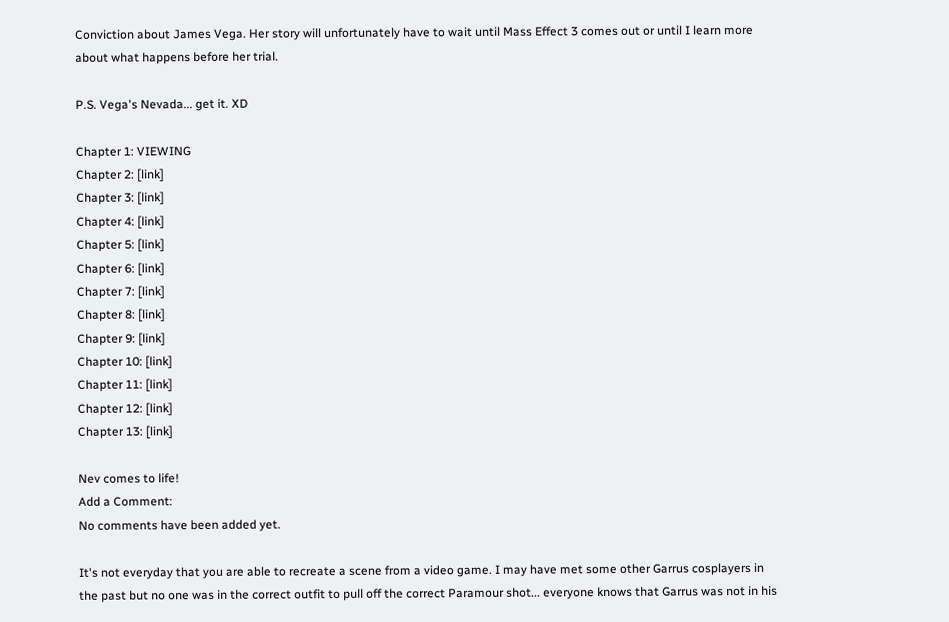Conviction about James Vega. Her story will unfortunately have to wait until Mass Effect 3 comes out or until I learn more about what happens before her trial.

P.S. Vega's Nevada... get it. XD

Chapter 1: VIEWING
Chapter 2: [link]
Chapter 3: [link]
Chapter 4: [link]
Chapter 5: [link]
Chapter 6: [link]
Chapter 7: [link]
Chapter 8: [link]
Chapter 9: [link]
Chapter 10: [link]
Chapter 11: [link]
Chapter 12: [link]
Chapter 13: [link]

Nev comes to life!
Add a Comment:
No comments have been added yet.

It's not everyday that you are able to recreate a scene from a video game. I may have met some other Garrus cosplayers in the past but no one was in the correct outfit to pull off the correct Paramour shot... everyone knows that Garrus was not in his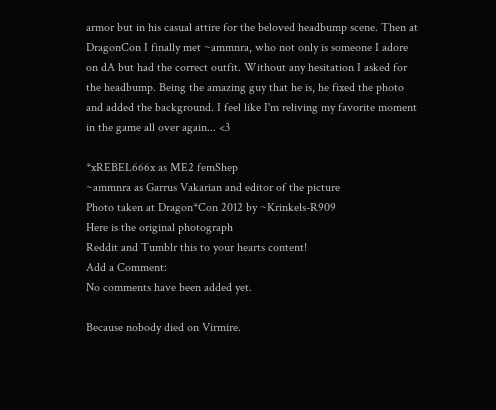armor but in his casual attire for the beloved headbump scene. Then at DragonCon I finally met ~ammnra, who not only is someone I adore on dA but had the correct outfit. Without any hesitation I asked for the headbump. Being the amazing guy that he is, he fixed the photo and added the background. I feel like I'm reliving my favorite moment in the game all over again... <3

*xREBEL666x as ME2 femShep
~ammnra as Garrus Vakarian and editor of the picture
Photo taken at Dragon*Con 2012 by ~Krinkels-R909
Here is the original photograph
Reddit and Tumblr this to your hearts content!
Add a Comment:
No comments have been added yet.

Because nobody died on Virmire.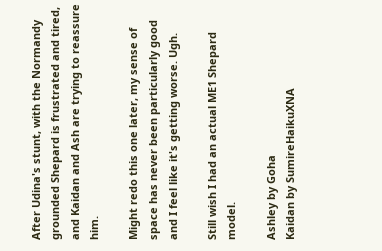After Udina's stunt, with the Normandy grounded Shepard is frustrated and tired, and Kaidan and Ash are trying to reassure him.

Might redo this one later, my sense of space has never been particularly good and I feel like it's getting worse. Ugh.

Still wish I had an actual ME1 Shepard model.

Ashley by Goha
Kaidan by SumireHaikuXNA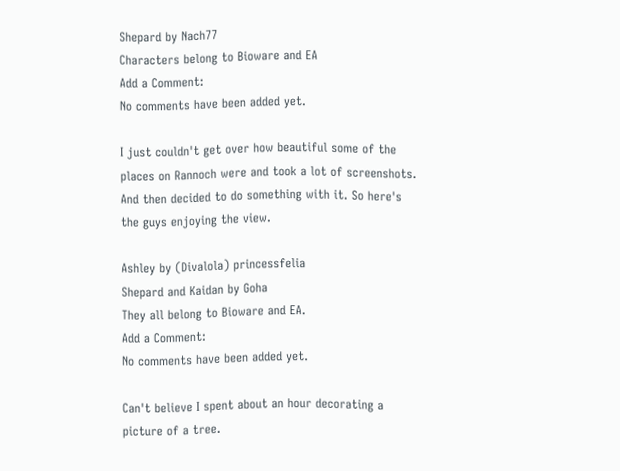Shepard by Nach77
Characters belong to Bioware and EA
Add a Comment:
No comments have been added yet.

I just couldn't get over how beautiful some of the places on Rannoch were and took a lot of screenshots. And then decided to do something with it. So here's the guys enjoying the view.

Ashley by (Divalola) princessfelia
Shepard and Kaidan by Goha
They all belong to Bioware and EA.
Add a Comment:
No comments have been added yet.

Can't believe I spent about an hour decorating a picture of a tree.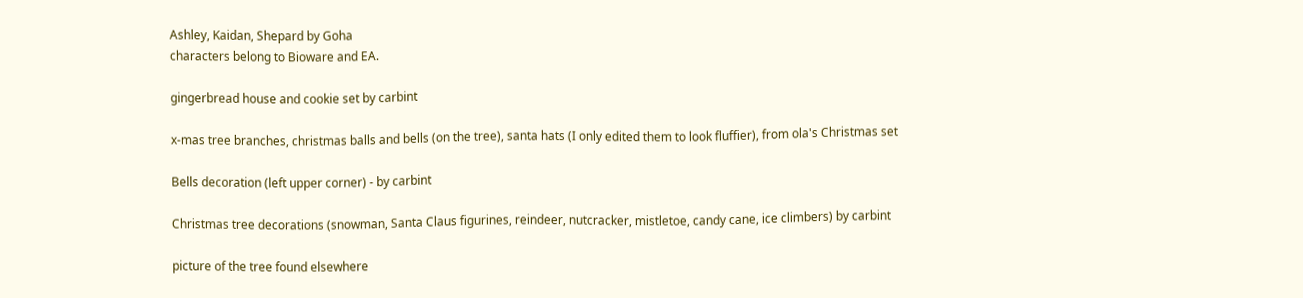Ashley, Kaidan, Shepard by Goha
characters belong to Bioware and EA.

gingerbread house and cookie set by carbint

x-mas tree branches, christmas balls and bells (on the tree), santa hats (I only edited them to look fluffier), from ola's Christmas set

Bells decoration (left upper corner) - by carbint

Christmas tree decorations (snowman, Santa Claus figurines, reindeer, nutcracker, mistletoe, candy cane, ice climbers) by carbint

picture of the tree found elsewhere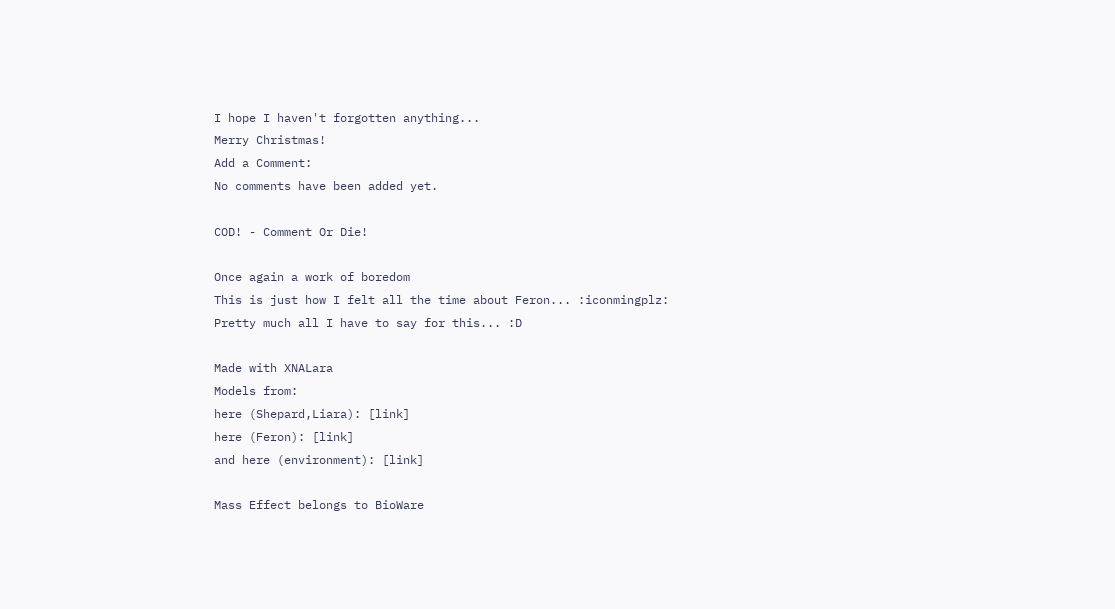I hope I haven't forgotten anything...
Merry Christmas!
Add a Comment:
No comments have been added yet.

COD! - Comment Or Die!

Once again a work of boredom
This is just how I felt all the time about Feron... :iconmingplz:
Pretty much all I have to say for this... :D

Made with XNALara
Models from:
here (Shepard,Liara): [link]
here (Feron): [link]
and here (environment): [link]

Mass Effect belongs to BioWare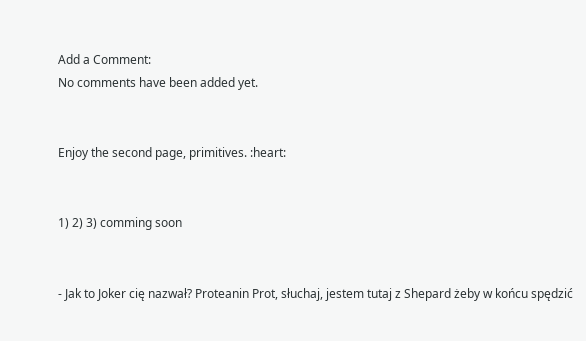Add a Comment:
No comments have been added yet.


Enjoy the second page, primitives. :heart:


1) 2) 3) comming soon


- Jak to Joker cię nazwał? Proteanin Prot, słuchaj, jestem tutaj z Shepard żeby w końcu spędzić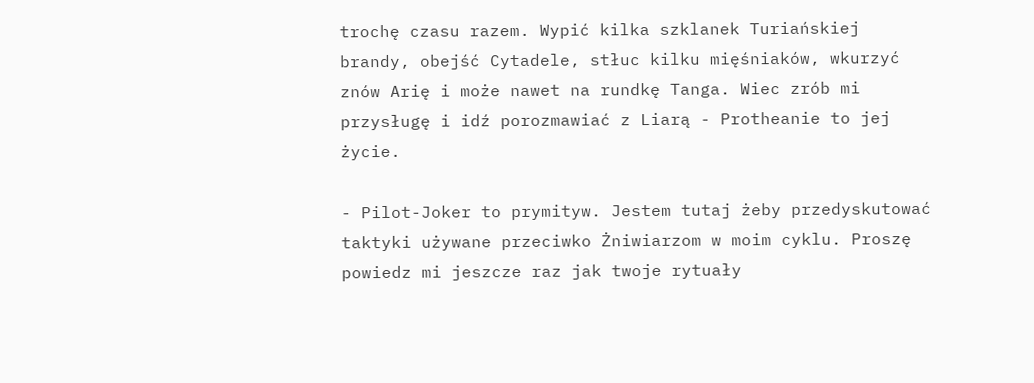trochę czasu razem. Wypić kilka szklanek Turiańskiej brandy, obejść Cytadele, stłuc kilku mięśniaków, wkurzyć znów Arię i może nawet na rundkę Tanga. Wiec zrób mi przysługę i idź porozmawiać z Liarą - Protheanie to jej życie.

- Pilot-Joker to prymityw. Jestem tutaj żeby przedyskutować taktyki używane przeciwko Żniwiarzom w moim cyklu. Proszę powiedz mi jeszcze raz jak twoje rytuały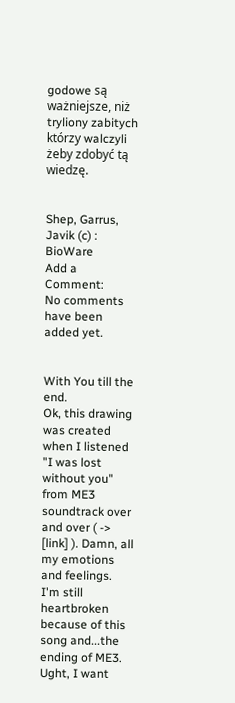godowe są ważniejsze, niż tryliony zabitych którzy walczyli żeby zdobyć tą wiedzę.


Shep, Garrus, Javik (c) : BioWare
Add a Comment:
No comments have been added yet.


With You till the end.
Ok, this drawing was created when I listened "I was lost without you" from ME3 soundtrack over and over ( -> [link] ). Damn, all my emotions and feelings. I'm still heartbroken because of this song and...the ending of ME3.
Ught, I want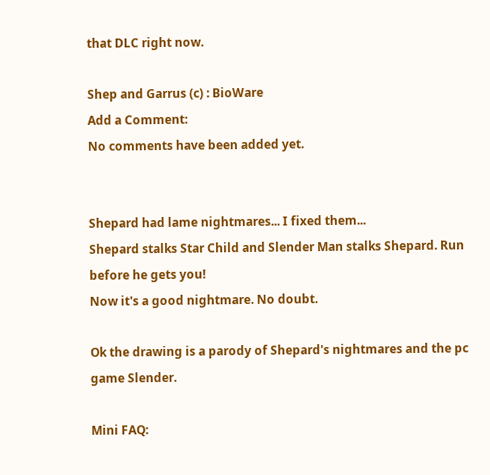that DLC right now.

Shep and Garrus (c) : BioWare
Add a Comment:
No comments have been added yet.


Shepard had lame nightmares... I fixed them...
Shepard stalks Star Child and Slender Man stalks Shepard. Run before he gets you!
Now it's a good nightmare. No doubt.

Ok the drawing is a parody of Shepard's nightmares and the pc game Slender.

Mini FAQ: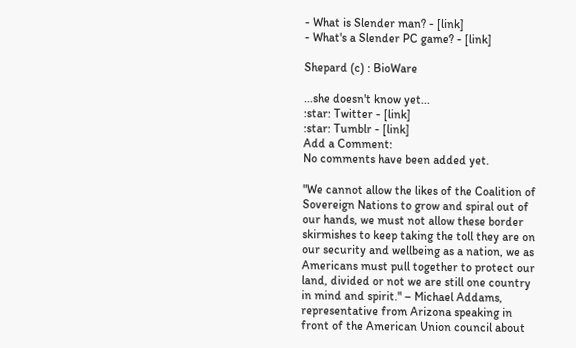- What is Slender man? - [link]
- What's a Slender PC game? - [link]

Shepard (c) : BioWare

...she doesn't know yet...
:star: Twitter - [link]
:star: Tumblr - [link]
Add a Comment:
No comments have been added yet.

"We cannot allow the likes of the Coalition of Sovereign Nations to grow and spiral out of our hands, we must not allow these border skirmishes to keep taking the toll they are on our security and wellbeing as a nation, we as Americans must pull together to protect our land, divided or not we are still one country in mind and spirit." – Michael Addams, representative from Arizona speaking in front of the American Union council about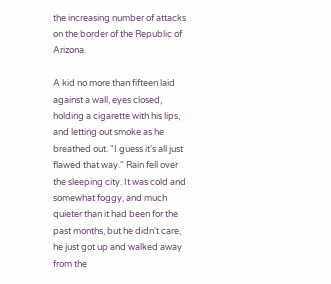the increasing number of attacks on the border of the Republic of Arizona.

A kid no more than fifteen laid against a wall, eyes closed, holding a cigarette with his lips, and letting out smoke as he breathed out. "I guess it's all just flawed that way." Rain fell over the sleeping city. It was cold and somewhat foggy, and much quieter than it had been for the past months, but he didn't care, he just got up and walked away from the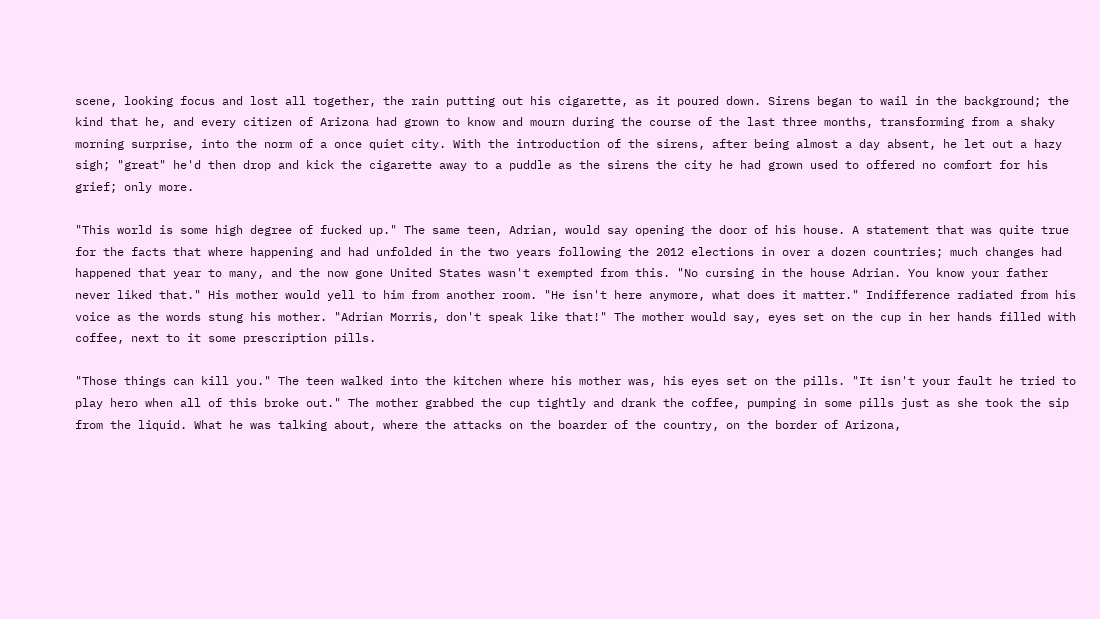scene, looking focus and lost all together, the rain putting out his cigarette, as it poured down. Sirens began to wail in the background; the kind that he, and every citizen of Arizona had grown to know and mourn during the course of the last three months, transforming from a shaky morning surprise, into the norm of a once quiet city. With the introduction of the sirens, after being almost a day absent, he let out a hazy sigh; "great" he'd then drop and kick the cigarette away to a puddle as the sirens the city he had grown used to offered no comfort for his grief; only more.

"This world is some high degree of fucked up." The same teen, Adrian, would say opening the door of his house. A statement that was quite true for the facts that where happening and had unfolded in the two years following the 2012 elections in over a dozen countries; much changes had happened that year to many, and the now gone United States wasn't exempted from this. "No cursing in the house Adrian. You know your father never liked that." His mother would yell to him from another room. "He isn't here anymore, what does it matter." Indifference radiated from his voice as the words stung his mother. "Adrian Morris, don't speak like that!" The mother would say, eyes set on the cup in her hands filled with coffee, next to it some prescription pills.

"Those things can kill you." The teen walked into the kitchen where his mother was, his eyes set on the pills. "It isn't your fault he tried to play hero when all of this broke out." The mother grabbed the cup tightly and drank the coffee, pumping in some pills just as she took the sip from the liquid. What he was talking about, where the attacks on the boarder of the country, on the border of Arizona,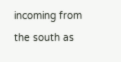incoming from the south as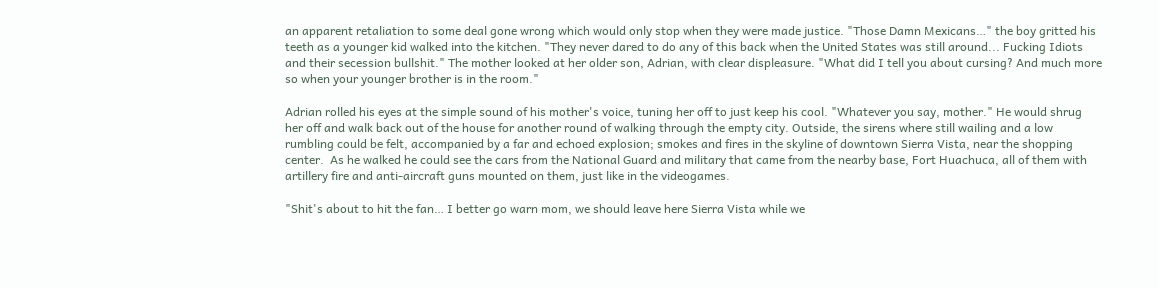an apparent retaliation to some deal gone wrong which would only stop when they were made justice. "Those Damn Mexicans…" the boy gritted his teeth as a younger kid walked into the kitchen. "They never dared to do any of this back when the United States was still around... Fucking Idiots and their secession bullshit." The mother looked at her older son, Adrian, with clear displeasure. "What did I tell you about cursing? And much more so when your younger brother is in the room."

Adrian rolled his eyes at the simple sound of his mother's voice, tuning her off to just keep his cool. "Whatever you say, mother." He would shrug her off and walk back out of the house for another round of walking through the empty city. Outside, the sirens where still wailing and a low rumbling could be felt, accompanied by a far and echoed explosion; smokes and fires in the skyline of downtown Sierra Vista, near the shopping center.  As he walked he could see the cars from the National Guard and military that came from the nearby base, Fort Huachuca, all of them with artillery fire and anti-aircraft guns mounted on them, just like in the videogames.

"Shit's about to hit the fan… I better go warn mom, we should leave here Sierra Vista while we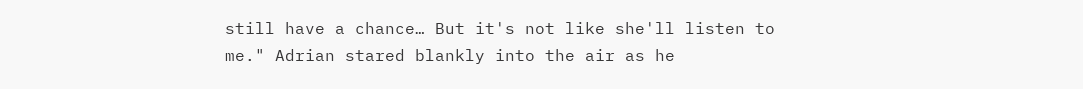still have a chance… But it's not like she'll listen to me." Adrian stared blankly into the air as he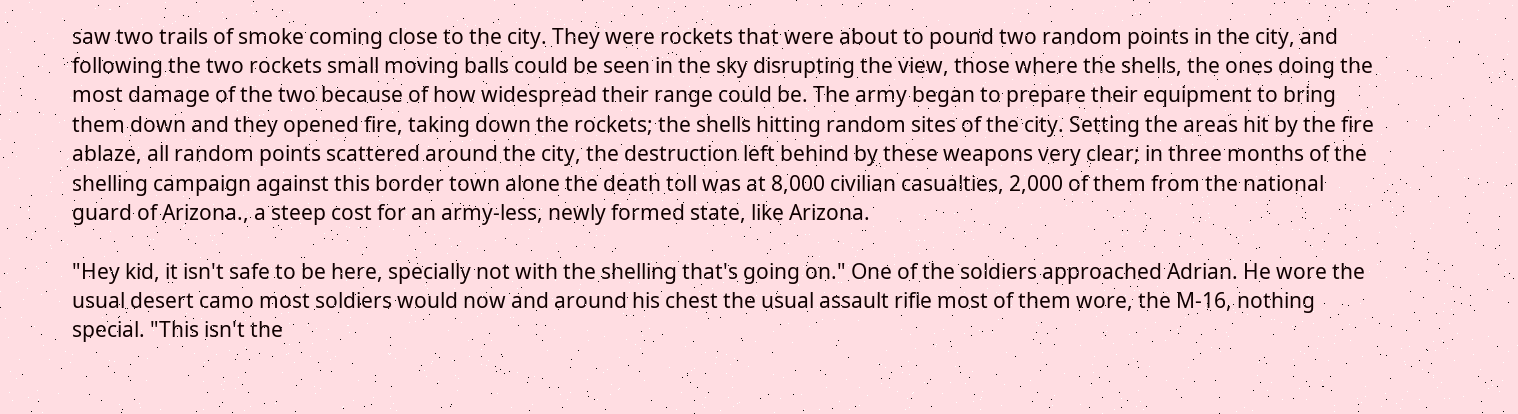saw two trails of smoke coming close to the city. They were rockets that were about to pound two random points in the city, and following the two rockets small moving balls could be seen in the sky disrupting the view, those where the shells, the ones doing the most damage of the two because of how widespread their range could be. The army began to prepare their equipment to bring them down and they opened fire, taking down the rockets; the shells hitting random sites of the city. Setting the areas hit by the fire ablaze, all random points scattered around the city, the destruction left behind by these weapons very clear; in three months of the shelling campaign against this border town alone the death toll was at 8,000 civilian casualties, 2,000 of them from the national guard of Arizona., a steep cost for an army-less, newly formed state, like Arizona.

"Hey kid, it isn't safe to be here, specially not with the shelling that's going on." One of the soldiers approached Adrian. He wore the usual desert camo most soldiers would now and around his chest the usual assault rifle most of them wore, the M-16, nothing special. "This isn't the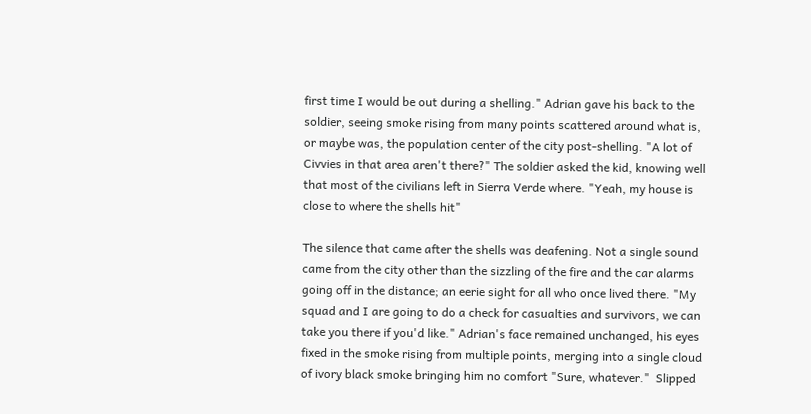first time I would be out during a shelling." Adrian gave his back to the soldier, seeing smoke rising from many points scattered around what is, or maybe was, the population center of the city post-shelling. "A lot of Civvies in that area aren't there?" The soldier asked the kid, knowing well that most of the civilians left in Sierra Verde where. "Yeah, my house is close to where the shells hit"

The silence that came after the shells was deafening. Not a single sound came from the city other than the sizzling of the fire and the car alarms going off in the distance; an eerie sight for all who once lived there. "My squad and I are going to do a check for casualties and survivors, we can take you there if you'd like." Adrian's face remained unchanged, his eyes fixed in the smoke rising from multiple points, merging into a single cloud of ivory black smoke bringing him no comfort "Sure, whatever."  Slipped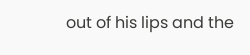out of his lips and the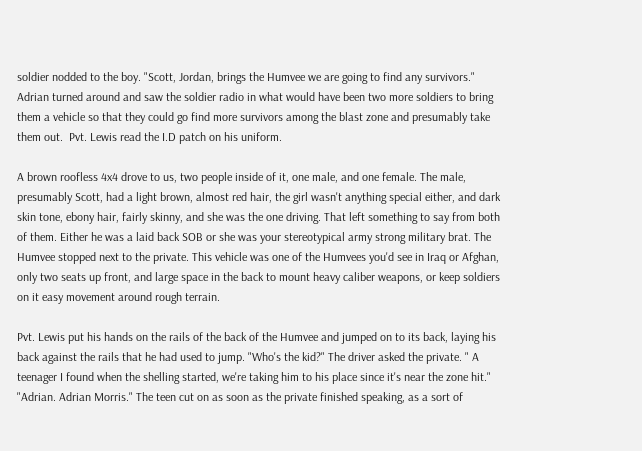soldier nodded to the boy. "Scott, Jordan, brings the Humvee we are going to find any survivors." Adrian turned around and saw the soldier radio in what would have been two more soldiers to bring them a vehicle so that they could go find more survivors among the blast zone and presumably take them out.  Pvt. Lewis read the I.D patch on his uniform.

A brown roofless 4x4 drove to us, two people inside of it, one male, and one female. The male, presumably Scott, had a light brown, almost red hair, the girl wasn't anything special either, and dark skin tone, ebony hair, fairly skinny, and she was the one driving. That left something to say from both of them. Either he was a laid back SOB or she was your stereotypical army strong military brat. The Humvee stopped next to the private. This vehicle was one of the Humvees you'd see in Iraq or Afghan, only two seats up front, and large space in the back to mount heavy caliber weapons, or keep soldiers on it easy movement around rough terrain.

Pvt. Lewis put his hands on the rails of the back of the Humvee and jumped on to its back, laying his back against the rails that he had used to jump. "Who's the kid?" The driver asked the private. " A teenager I found when the shelling started, we're taking him to his place since it's near the zone hit." "Adrian. Adrian Morris." The teen cut on as soon as the private finished speaking, as a sort of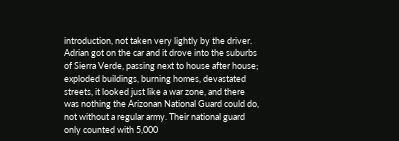introduction, not taken very lightly by the driver. Adrian got on the car and it drove into the suburbs of Sierra Verde, passing next to house after house; exploded buildings, burning homes, devastated streets, it looked just like a war zone, and there was nothing the Arizonan National Guard could do, not without a regular army. Their national guard only counted with 5,000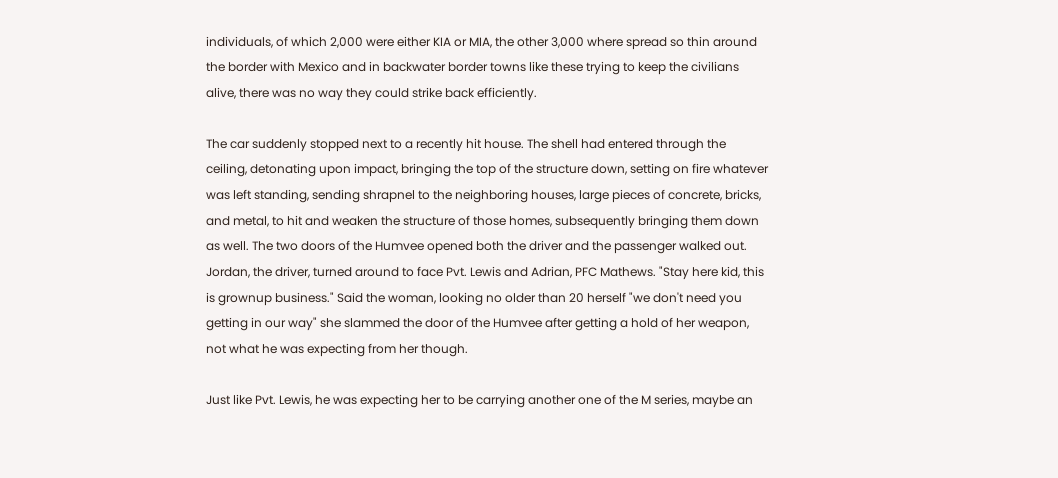individuals, of which 2,000 were either KIA or MIA, the other 3,000 where spread so thin around the border with Mexico and in backwater border towns like these trying to keep the civilians alive, there was no way they could strike back efficiently.

The car suddenly stopped next to a recently hit house. The shell had entered through the ceiling, detonating upon impact, bringing the top of the structure down, setting on fire whatever was left standing, sending shrapnel to the neighboring houses, large pieces of concrete, bricks, and metal, to hit and weaken the structure of those homes, subsequently bringing them down as well. The two doors of the Humvee opened both the driver and the passenger walked out. Jordan, the driver, turned around to face Pvt. Lewis and Adrian, PFC Mathews. "Stay here kid, this is grownup business." Said the woman, looking no older than 20 herself "we don't need you getting in our way" she slammed the door of the Humvee after getting a hold of her weapon, not what he was expecting from her though.

Just like Pvt. Lewis, he was expecting her to be carrying another one of the M series, maybe an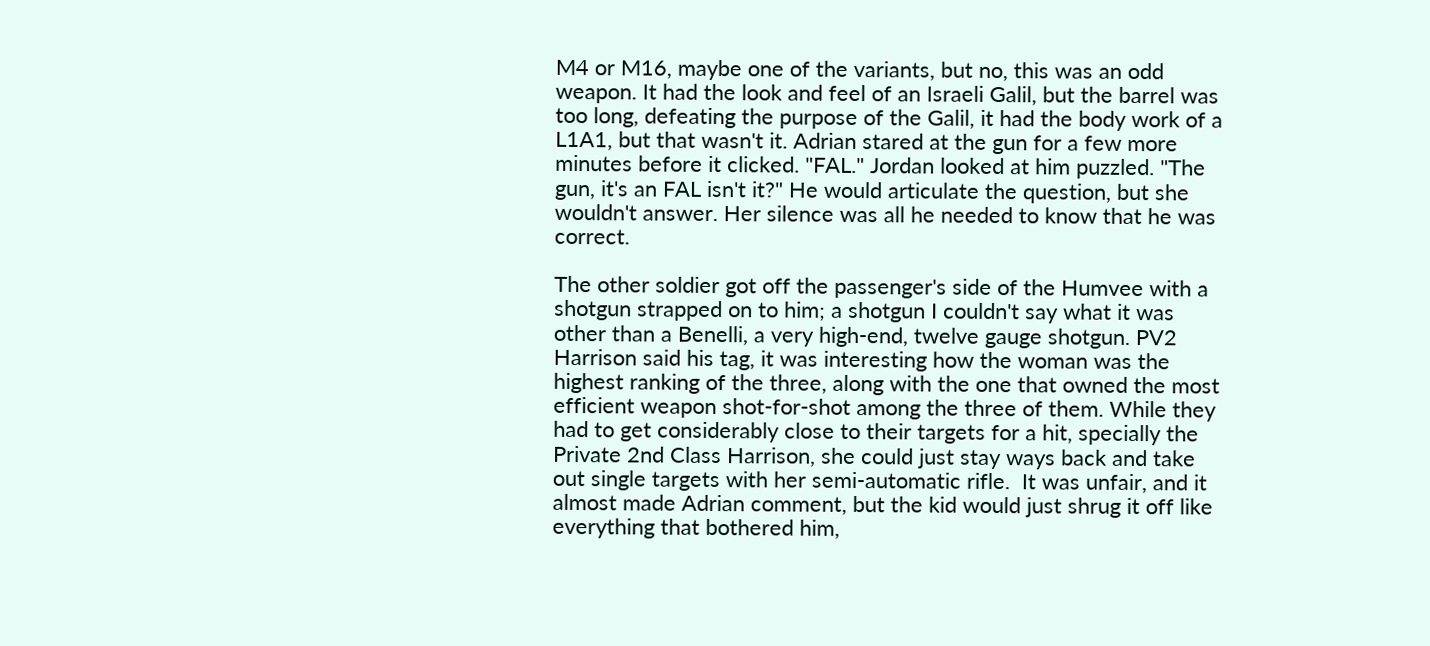M4 or M16, maybe one of the variants, but no, this was an odd weapon. It had the look and feel of an Israeli Galil, but the barrel was too long, defeating the purpose of the Galil, it had the body work of a L1A1, but that wasn't it. Adrian stared at the gun for a few more minutes before it clicked. "FAL." Jordan looked at him puzzled. "The gun, it's an FAL isn't it?" He would articulate the question, but she wouldn't answer. Her silence was all he needed to know that he was correct.

The other soldier got off the passenger's side of the Humvee with a shotgun strapped on to him; a shotgun I couldn't say what it was other than a Benelli, a very high-end, twelve gauge shotgun. PV2 Harrison said his tag, it was interesting how the woman was the highest ranking of the three, along with the one that owned the most efficient weapon shot-for-shot among the three of them. While they had to get considerably close to their targets for a hit, specially the Private 2nd Class Harrison, she could just stay ways back and take out single targets with her semi-automatic rifle.  It was unfair, and it almost made Adrian comment, but the kid would just shrug it off like everything that bothered him,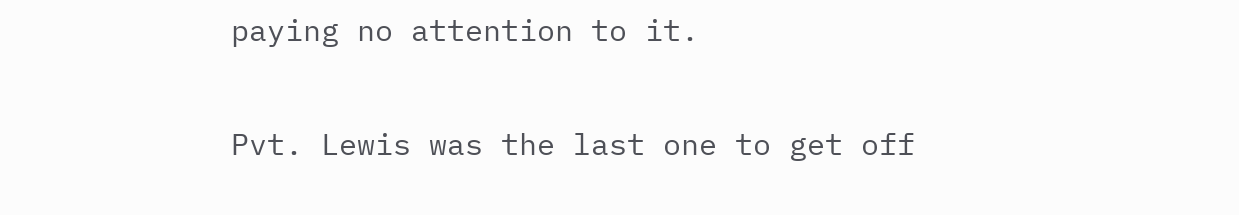paying no attention to it.

Pvt. Lewis was the last one to get off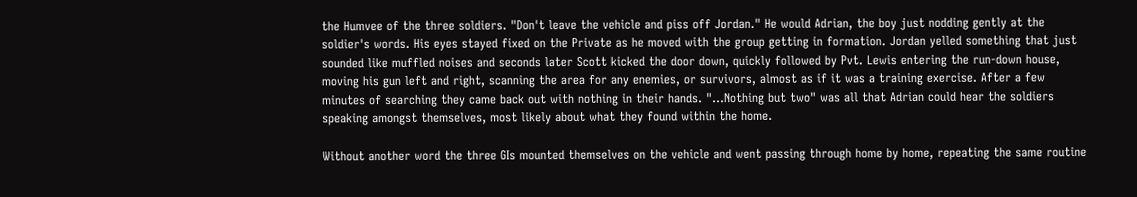the Humvee of the three soldiers. "Don't leave the vehicle and piss off Jordan." He would Adrian, the boy just nodding gently at the soldier's words. His eyes stayed fixed on the Private as he moved with the group getting in formation. Jordan yelled something that just sounded like muffled noises and seconds later Scott kicked the door down, quickly followed by Pvt. Lewis entering the run-down house, moving his gun left and right, scanning the area for any enemies, or survivors, almost as if it was a training exercise. After a few minutes of searching they came back out with nothing in their hands. "…Nothing but two" was all that Adrian could hear the soldiers speaking amongst themselves, most likely about what they found within the home.

Without another word the three GIs mounted themselves on the vehicle and went passing through home by home, repeating the same routine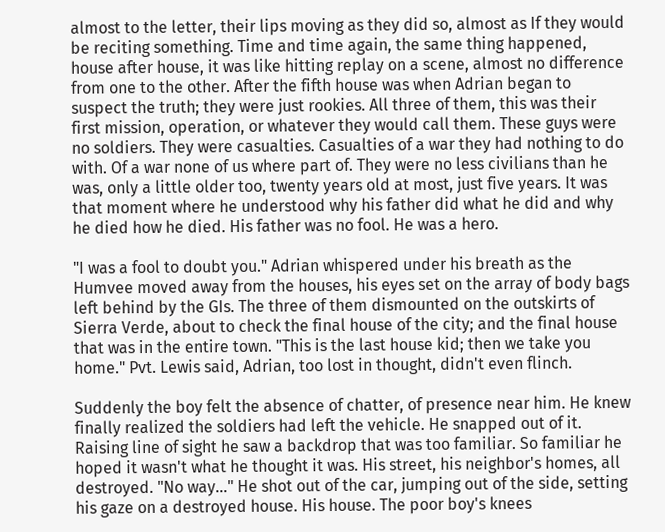almost to the letter, their lips moving as they did so, almost as If they would be reciting something. Time and time again, the same thing happened, house after house, it was like hitting replay on a scene, almost no difference from one to the other. After the fifth house was when Adrian began to suspect the truth; they were just rookies. All three of them, this was their first mission, operation, or whatever they would call them. These guys were no soldiers. They were casualties. Casualties of a war they had nothing to do with. Of a war none of us where part of. They were no less civilians than he was, only a little older too, twenty years old at most, just five years. It was that moment where he understood why his father did what he did and why he died how he died. His father was no fool. He was a hero.

"I was a fool to doubt you." Adrian whispered under his breath as the Humvee moved away from the houses, his eyes set on the array of body bags left behind by the GIs. The three of them dismounted on the outskirts of Sierra Verde, about to check the final house of the city; and the final house that was in the entire town. "This is the last house kid; then we take you home." Pvt. Lewis said, Adrian, too lost in thought, didn't even flinch.

Suddenly the boy felt the absence of chatter, of presence near him. He knew finally realized the soldiers had left the vehicle. He snapped out of it. Raising line of sight he saw a backdrop that was too familiar. So familiar he hoped it wasn't what he thought it was. His street, his neighbor's homes, all destroyed. "No way…" He shot out of the car, jumping out of the side, setting his gaze on a destroyed house. His house. The poor boy's knees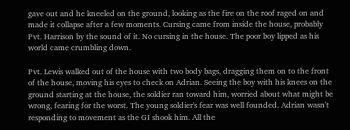gave out and he kneeled on the ground, looking as the fire on the roof raged on and made it collapse after a few moments. Cursing came from inside the house, probably Pvt. Harrison by the sound of it. No cursing in the house. The poor boy lipped as his world came crumbling down.

Pvt. Lewis walked out of the house with two body bags, dragging them on to the front of the house, moving his eyes to check on Adrian. Seeing the boy with his knees on the ground starting at the house, the soldier ran toward him, worried about what might be wrong, fearing for the worst. The young soldier's fear was well founded. Adrian wasn't responding to movement as the GI shook him. All the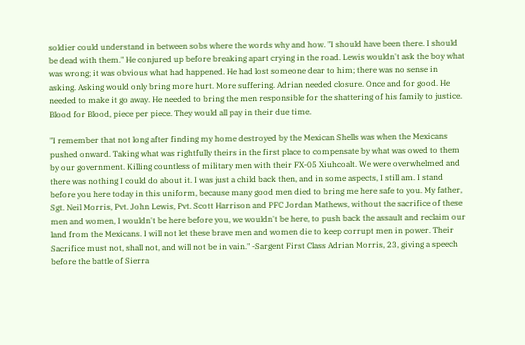soldier could understand in between sobs where the words why and how. "I should have been there. I should be dead with them." He conjured up before breaking apart crying in the road. Lewis wouldn't ask the boy what was wrong; it was obvious what had happened. He had lost someone dear to him; there was no sense in asking. Asking would only bring more hurt. More suffering. Adrian needed closure. Once and for good. He needed to make it go away. He needed to bring the men responsible for the shattering of his family to justice. Blood for Blood, piece per piece. They would all pay in their due time.

"I remember that not long after finding my home destroyed by the Mexican Shells was when the Mexicans pushed onward. Taking what was rightfully theirs in the first place to compensate by what was owed to them by our government. Killing countless of military men with their FX-05 Xiuhcoalt. We were overwhelmed and there was nothing I could do about it. I was just a child back then, and in some aspects, I still am. I stand before you here today in this uniform, because many good men died to bring me here safe to you. My father, Sgt. Neil Morris, Pvt. John Lewis, Pvt. Scott Harrison and PFC Jordan Mathews, without the sacrifice of these men and women, I wouldn't be here before you, we wouldn't be here, to push back the assault and reclaim our land from the Mexicans. I will not let these brave men and women die to keep corrupt men in power. Their Sacrifice must not, shall not, and will not be in vain." -Sargent First Class Adrian Morris, 23, giving a speech before the battle of Sierra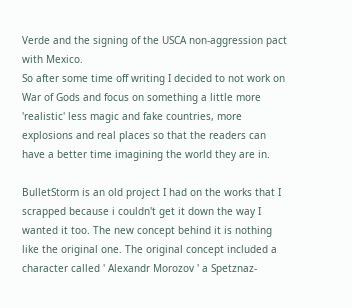Verde and the signing of the USCA non-aggression pact with Mexico.
So after some time off writing I decided to not work on War of Gods and focus on something a little more 'realistic' less magic and fake countries, more explosions and real places so that the readers can have a better time imagining the world they are in.

BulletStorm is an old project I had on the works that I scrapped because i couldn't get it down the way I wanted it too. The new concept behind it is nothing like the original one. The original concept included a character called ' Alexandr Morozov ' a Spetznaz-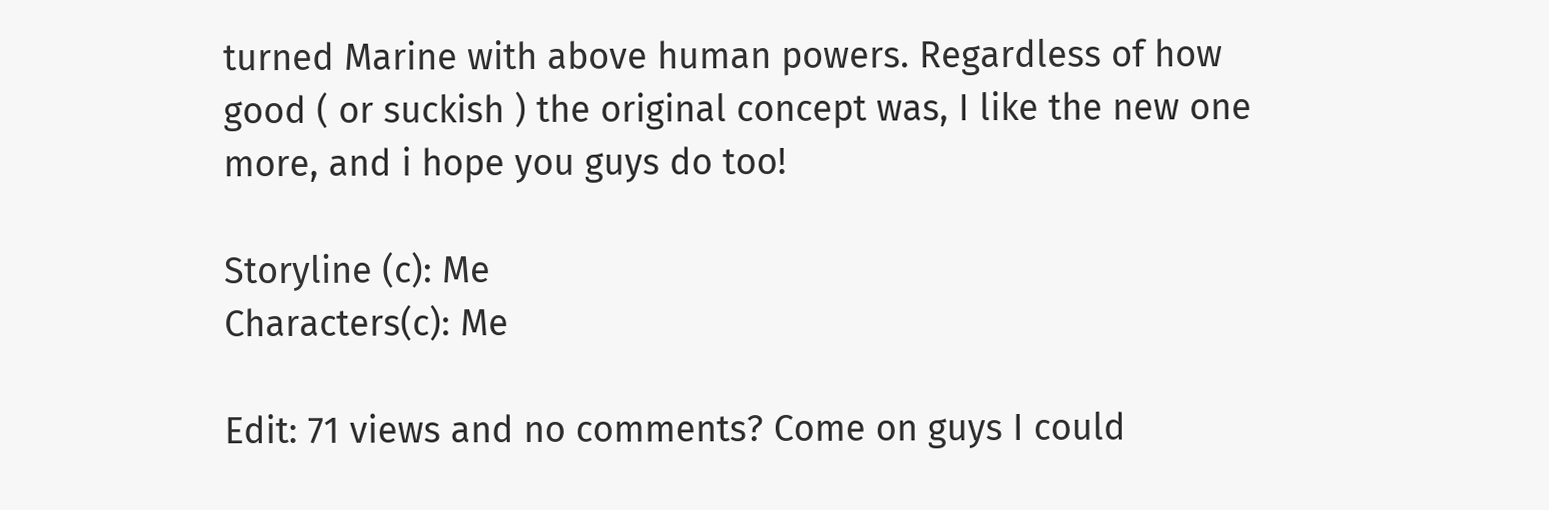turned Marine with above human powers. Regardless of how good ( or suckish ) the original concept was, I like the new one more, and i hope you guys do too!

Storyline (c): Me
Characters(c): Me

Edit: 71 views and no comments? Come on guys I could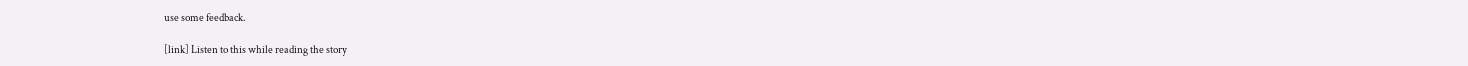use some feedback.

[link] Listen to this while reading the story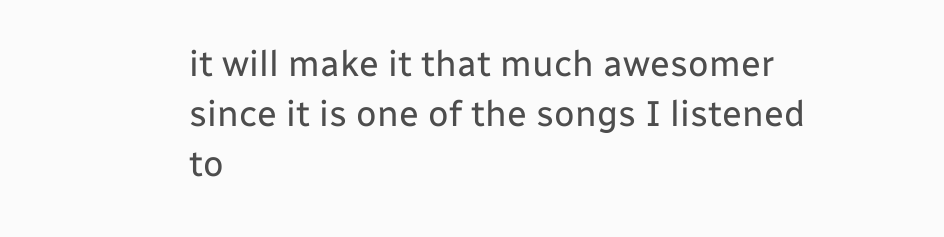it will make it that much awesomer since it is one of the songs I listened to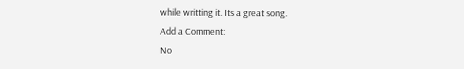while writting it. Its a great song.
Add a Comment:
No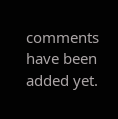comments have been added yet.